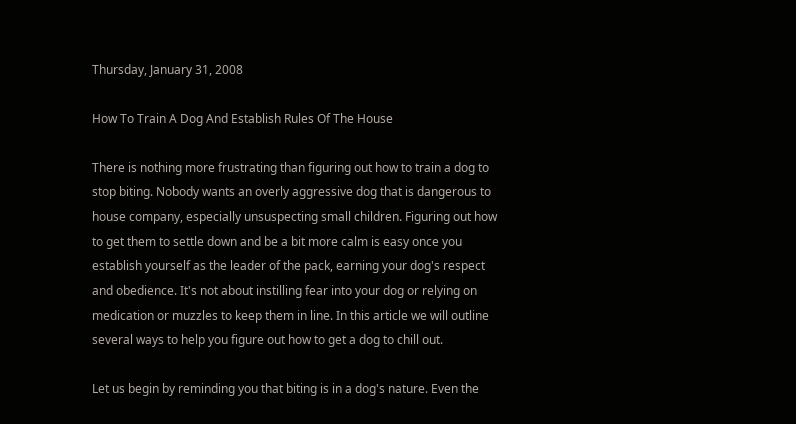Thursday, January 31, 2008

How To Train A Dog And Establish Rules Of The House

There is nothing more frustrating than figuring out how to train a dog to stop biting. Nobody wants an overly aggressive dog that is dangerous to house company, especially unsuspecting small children. Figuring out how to get them to settle down and be a bit more calm is easy once you establish yourself as the leader of the pack, earning your dog's respect and obedience. It's not about instilling fear into your dog or relying on medication or muzzles to keep them in line. In this article we will outline several ways to help you figure out how to get a dog to chill out.

Let us begin by reminding you that biting is in a dog's nature. Even the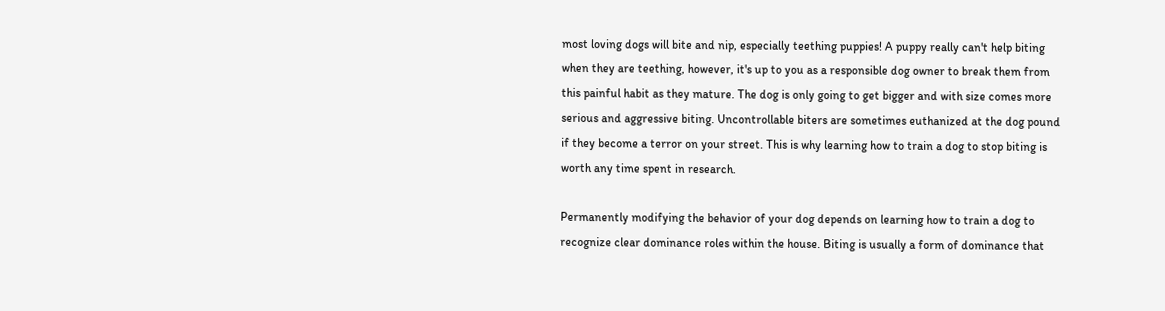most loving dogs will bite and nip, especially teething puppies! A puppy really can't help biting when they are teething, however, it's up to you as a responsible dog owner to break them from this painful habit as they mature. The dog is only going to get bigger and with size comes more serious and aggressive biting. Uncontrollable biters are sometimes euthanized at the dog pound if they become a terror on your street. This is why learning how to train a dog to stop biting is worth any time spent in research.

Permanently modifying the behavior of your dog depends on learning how to train a dog to recognize clear dominance roles within the house. Biting is usually a form of dominance that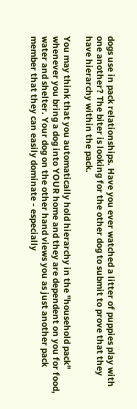dogs use in pack relationships. Have you ever watched a litter of puppies play with one another? The biter is looking for the other dog to submit to prove that they have hierarchy within the pack.

You may think that you automatically hold hierarchy in the "household pack" whenever you bring a dog into YOUR home and they are dependent on you for food, water and shelter. Your dog on the other hand views you as just another pack member that they can easily dominate - especially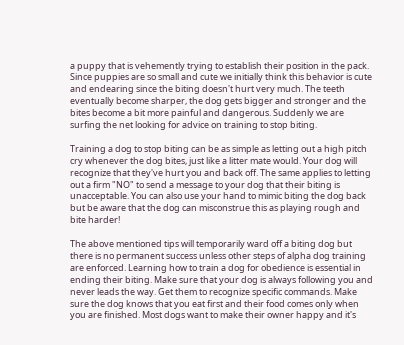a puppy that is vehemently trying to establish their position in the pack. Since puppies are so small and cute we initially think this behavior is cute and endearing since the biting doesn't hurt very much. The teeth eventually become sharper, the dog gets bigger and stronger and the bites become a bit more painful and dangerous. Suddenly we are surfing the net looking for advice on training to stop biting.

Training a dog to stop biting can be as simple as letting out a high pitch cry whenever the dog bites, just like a litter mate would. Your dog will recognize that they've hurt you and back off. The same applies to letting out a firm "NO" to send a message to your dog that their biting is unacceptable. You can also use your hand to mimic biting the dog back but be aware that the dog can misconstrue this as playing rough and bite harder!

The above mentioned tips will temporarily ward off a biting dog but there is no permanent success unless other steps of alpha dog training are enforced. Learning how to train a dog for obedience is essential in ending their biting. Make sure that your dog is always following you and never leads the way. Get them to recognize specific commands. Make sure the dog knows that you eat first and their food comes only when you are finished. Most dogs want to make their owner happy and it's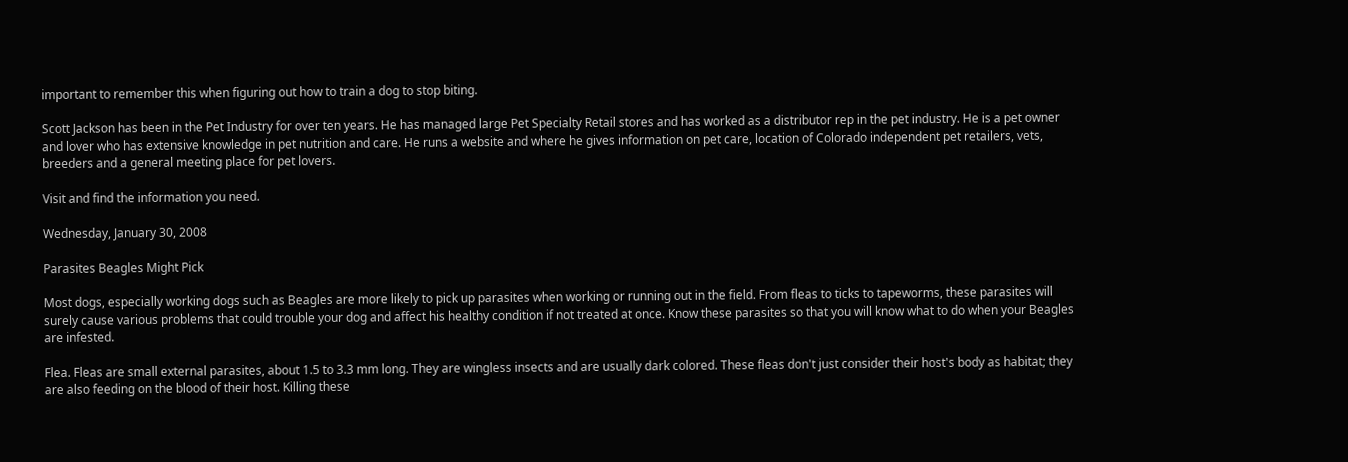important to remember this when figuring out how to train a dog to stop biting.

Scott Jackson has been in the Pet Industry for over ten years. He has managed large Pet Specialty Retail stores and has worked as a distributor rep in the pet industry. He is a pet owner and lover who has extensive knowledge in pet nutrition and care. He runs a website and where he gives information on pet care, location of Colorado independent pet retailers, vets, breeders and a general meeting place for pet lovers.

Visit and find the information you need.

Wednesday, January 30, 2008

Parasites Beagles Might Pick

Most dogs, especially working dogs such as Beagles are more likely to pick up parasites when working or running out in the field. From fleas to ticks to tapeworms, these parasites will surely cause various problems that could trouble your dog and affect his healthy condition if not treated at once. Know these parasites so that you will know what to do when your Beagles are infested.

Flea. Fleas are small external parasites, about 1.5 to 3.3 mm long. They are wingless insects and are usually dark colored. These fleas don't just consider their host's body as habitat; they are also feeding on the blood of their host. Killing these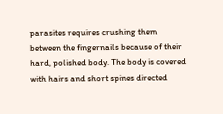parasites requires crushing them between the fingernails because of their hard, polished body. The body is covered with hairs and short spines directed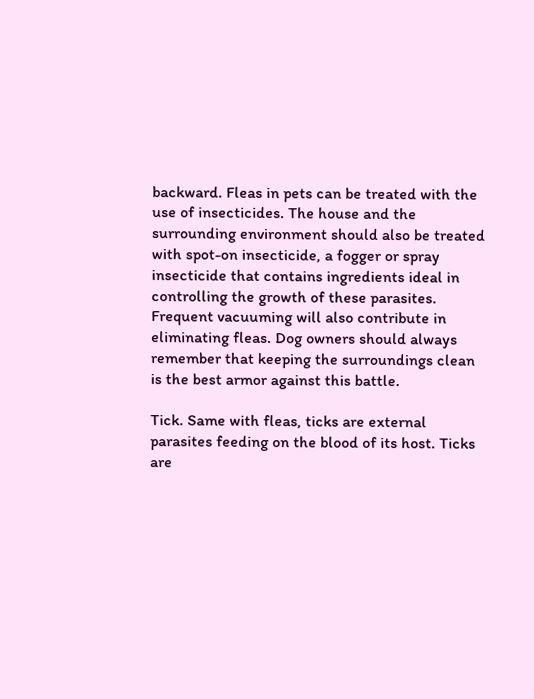backward. Fleas in pets can be treated with the use of insecticides. The house and the surrounding environment should also be treated with spot-on insecticide, a fogger or spray insecticide that contains ingredients ideal in controlling the growth of these parasites. Frequent vacuuming will also contribute in eliminating fleas. Dog owners should always remember that keeping the surroundings clean is the best armor against this battle.

Tick. Same with fleas, ticks are external parasites feeding on the blood of its host. Ticks are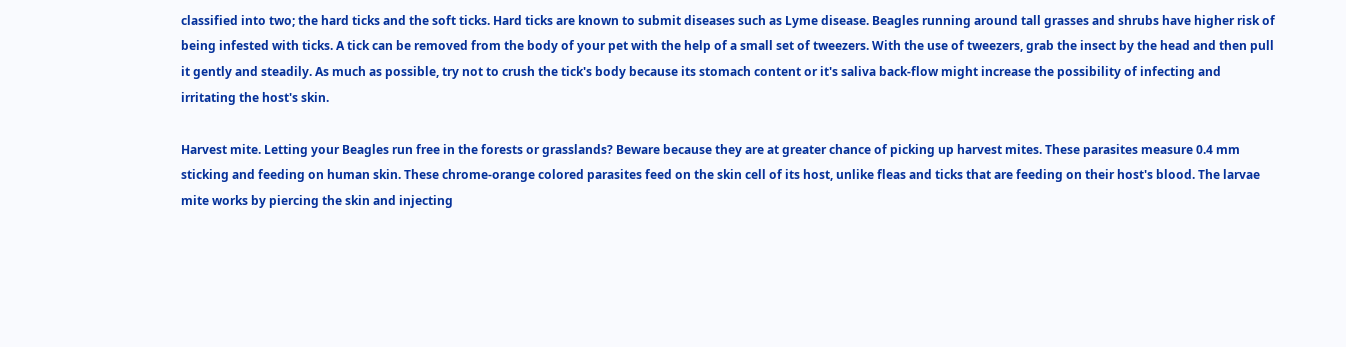classified into two; the hard ticks and the soft ticks. Hard ticks are known to submit diseases such as Lyme disease. Beagles running around tall grasses and shrubs have higher risk of being infested with ticks. A tick can be removed from the body of your pet with the help of a small set of tweezers. With the use of tweezers, grab the insect by the head and then pull it gently and steadily. As much as possible, try not to crush the tick's body because its stomach content or it's saliva back-flow might increase the possibility of infecting and irritating the host's skin.

Harvest mite. Letting your Beagles run free in the forests or grasslands? Beware because they are at greater chance of picking up harvest mites. These parasites measure 0.4 mm sticking and feeding on human skin. These chrome-orange colored parasites feed on the skin cell of its host, unlike fleas and ticks that are feeding on their host's blood. The larvae mite works by piercing the skin and injecting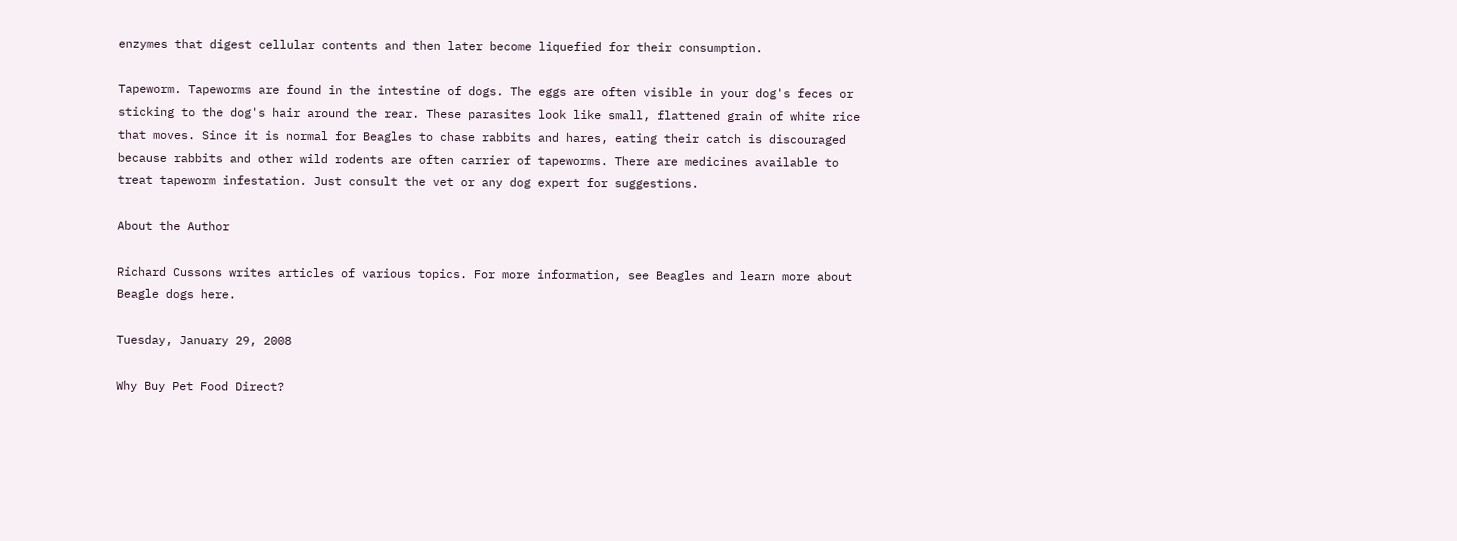enzymes that digest cellular contents and then later become liquefied for their consumption.

Tapeworm. Tapeworms are found in the intestine of dogs. The eggs are often visible in your dog's feces or sticking to the dog's hair around the rear. These parasites look like small, flattened grain of white rice that moves. Since it is normal for Beagles to chase rabbits and hares, eating their catch is discouraged because rabbits and other wild rodents are often carrier of tapeworms. There are medicines available to treat tapeworm infestation. Just consult the vet or any dog expert for suggestions.

About the Author

Richard Cussons writes articles of various topics. For more information, see Beagles and learn more about Beagle dogs here.

Tuesday, January 29, 2008

Why Buy Pet Food Direct?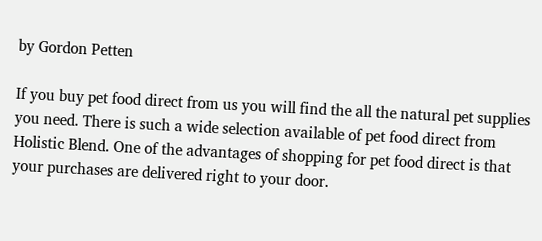by Gordon Petten

If you buy pet food direct from us you will find the all the natural pet supplies you need. There is such a wide selection available of pet food direct from Holistic Blend. One of the advantages of shopping for pet food direct is that your purchases are delivered right to your door.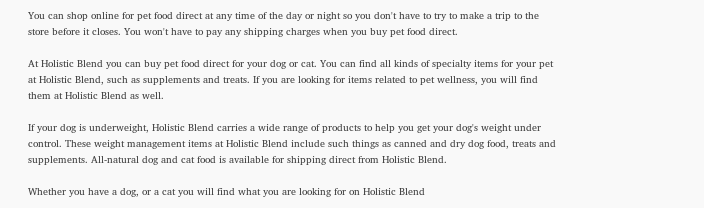You can shop online for pet food direct at any time of the day or night so you don't have to try to make a trip to the store before it closes. You won't have to pay any shipping charges when you buy pet food direct.

At Holistic Blend you can buy pet food direct for your dog or cat. You can find all kinds of specialty items for your pet at Holistic Blend, such as supplements and treats. If you are looking for items related to pet wellness, you will find them at Holistic Blend as well.

If your dog is underweight, Holistic Blend carries a wide range of products to help you get your dog's weight under control. These weight management items at Holistic Blend include such things as canned and dry dog food, treats and supplements. All-natural dog and cat food is available for shipping direct from Holistic Blend.

Whether you have a dog, or a cat you will find what you are looking for on Holistic Blend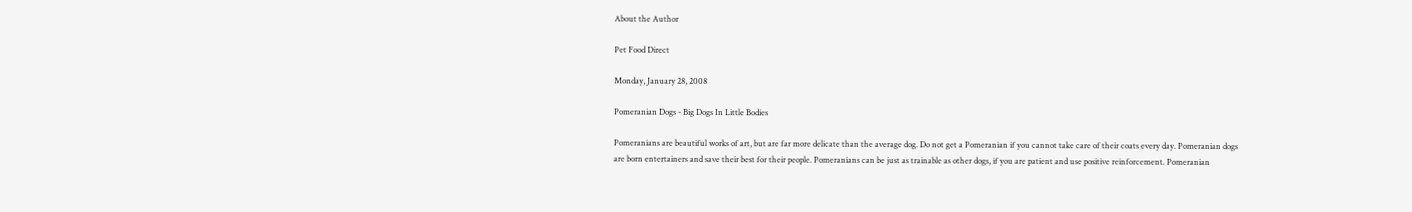About the Author

Pet Food Direct

Monday, January 28, 2008

Pomeranian Dogs - Big Dogs In Little Bodies

Pomeranians are beautiful works of art, but are far more delicate than the average dog. Do not get a Pomeranian if you cannot take care of their coats every day. Pomeranian dogs are born entertainers and save their best for their people. Pomeranians can be just as trainable as other dogs, if you are patient and use positive reinforcement. Pomeranian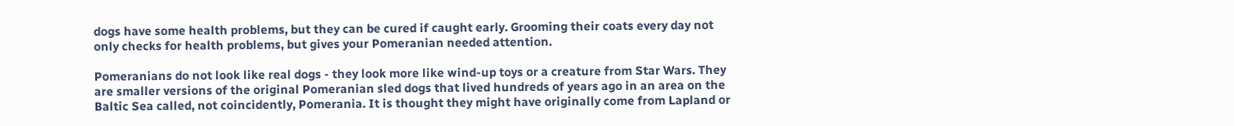dogs have some health problems, but they can be cured if caught early. Grooming their coats every day not only checks for health problems, but gives your Pomeranian needed attention.

Pomeranians do not look like real dogs - they look more like wind-up toys or a creature from Star Wars. They are smaller versions of the original Pomeranian sled dogs that lived hundreds of years ago in an area on the Baltic Sea called, not coincidently, Pomerania. It is thought they might have originally come from Lapland or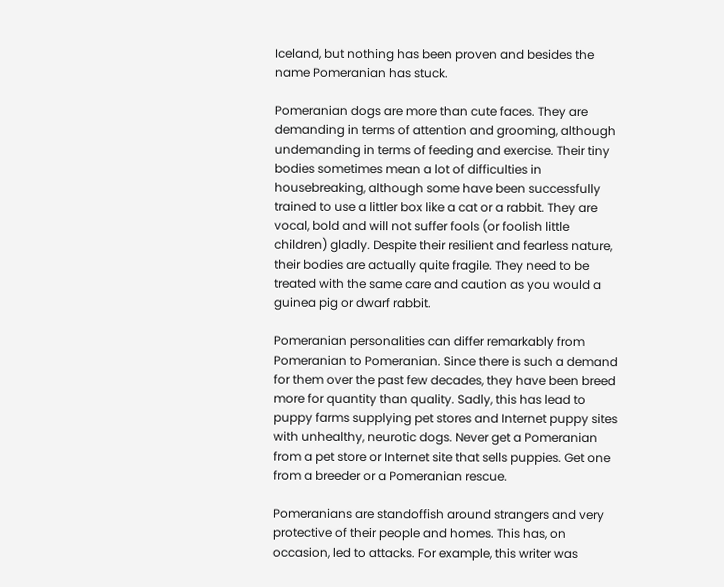Iceland, but nothing has been proven and besides the name Pomeranian has stuck.

Pomeranian dogs are more than cute faces. They are demanding in terms of attention and grooming, although undemanding in terms of feeding and exercise. Their tiny bodies sometimes mean a lot of difficulties in housebreaking, although some have been successfully trained to use a littler box like a cat or a rabbit. They are vocal, bold and will not suffer fools (or foolish little children) gladly. Despite their resilient and fearless nature, their bodies are actually quite fragile. They need to be treated with the same care and caution as you would a guinea pig or dwarf rabbit.

Pomeranian personalities can differ remarkably from Pomeranian to Pomeranian. Since there is such a demand for them over the past few decades, they have been breed more for quantity than quality. Sadly, this has lead to puppy farms supplying pet stores and Internet puppy sites with unhealthy, neurotic dogs. Never get a Pomeranian from a pet store or Internet site that sells puppies. Get one from a breeder or a Pomeranian rescue.

Pomeranians are standoffish around strangers and very protective of their people and homes. This has, on occasion, led to attacks. For example, this writer was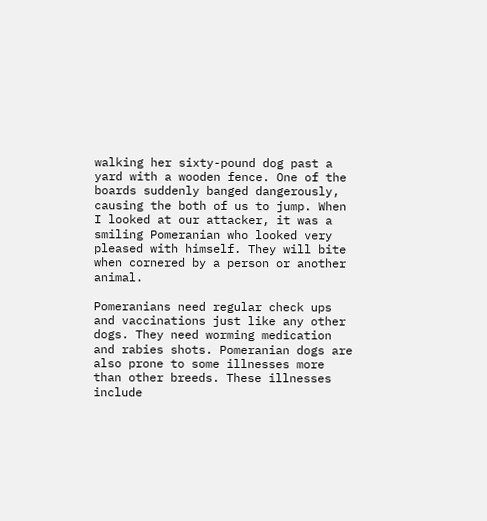walking her sixty-pound dog past a yard with a wooden fence. One of the boards suddenly banged dangerously, causing the both of us to jump. When I looked at our attacker, it was a smiling Pomeranian who looked very pleased with himself. They will bite when cornered by a person or another animal.

Pomeranians need regular check ups and vaccinations just like any other dogs. They need worming medication and rabies shots. Pomeranian dogs are also prone to some illnesses more than other breeds. These illnesses include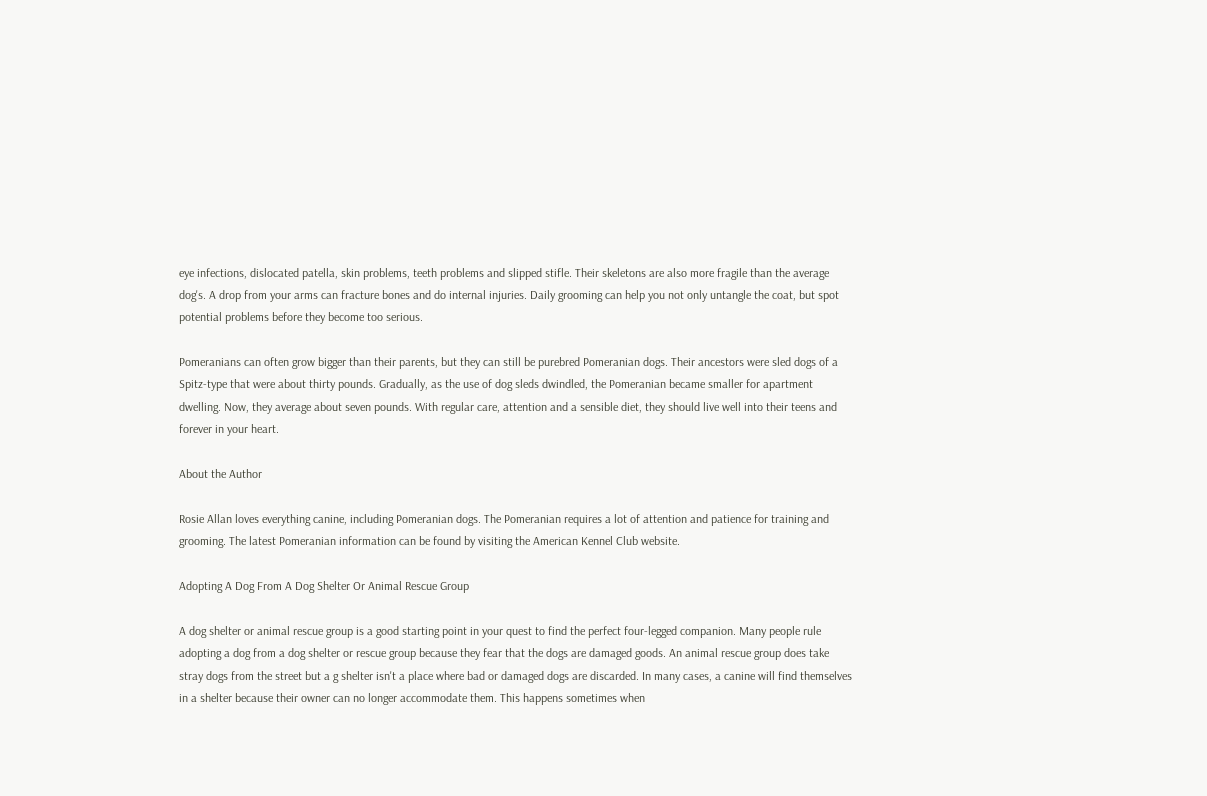eye infections, dislocated patella, skin problems, teeth problems and slipped stifle. Their skeletons are also more fragile than the average dog's. A drop from your arms can fracture bones and do internal injuries. Daily grooming can help you not only untangle the coat, but spot potential problems before they become too serious.

Pomeranians can often grow bigger than their parents, but they can still be purebred Pomeranian dogs. Their ancestors were sled dogs of a Spitz-type that were about thirty pounds. Gradually, as the use of dog sleds dwindled, the Pomeranian became smaller for apartment dwelling. Now, they average about seven pounds. With regular care, attention and a sensible diet, they should live well into their teens and forever in your heart.

About the Author

Rosie Allan loves everything canine, including Pomeranian dogs. The Pomeranian requires a lot of attention and patience for training and grooming. The latest Pomeranian information can be found by visiting the American Kennel Club website.

Adopting A Dog From A Dog Shelter Or Animal Rescue Group

A dog shelter or animal rescue group is a good starting point in your quest to find the perfect four-legged companion. Many people rule adopting a dog from a dog shelter or rescue group because they fear that the dogs are damaged goods. An animal rescue group does take stray dogs from the street but a g shelter isn't a place where bad or damaged dogs are discarded. In many cases, a canine will find themselves in a shelter because their owner can no longer accommodate them. This happens sometimes when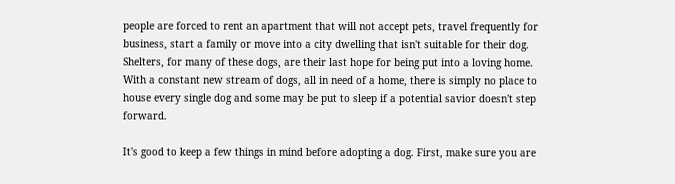people are forced to rent an apartment that will not accept pets, travel frequently for business, start a family or move into a city dwelling that isn't suitable for their dog. Shelters, for many of these dogs, are their last hope for being put into a loving home. With a constant new stream of dogs, all in need of a home, there is simply no place to house every single dog and some may be put to sleep if a potential savior doesn't step forward.

It's good to keep a few things in mind before adopting a dog. First, make sure you are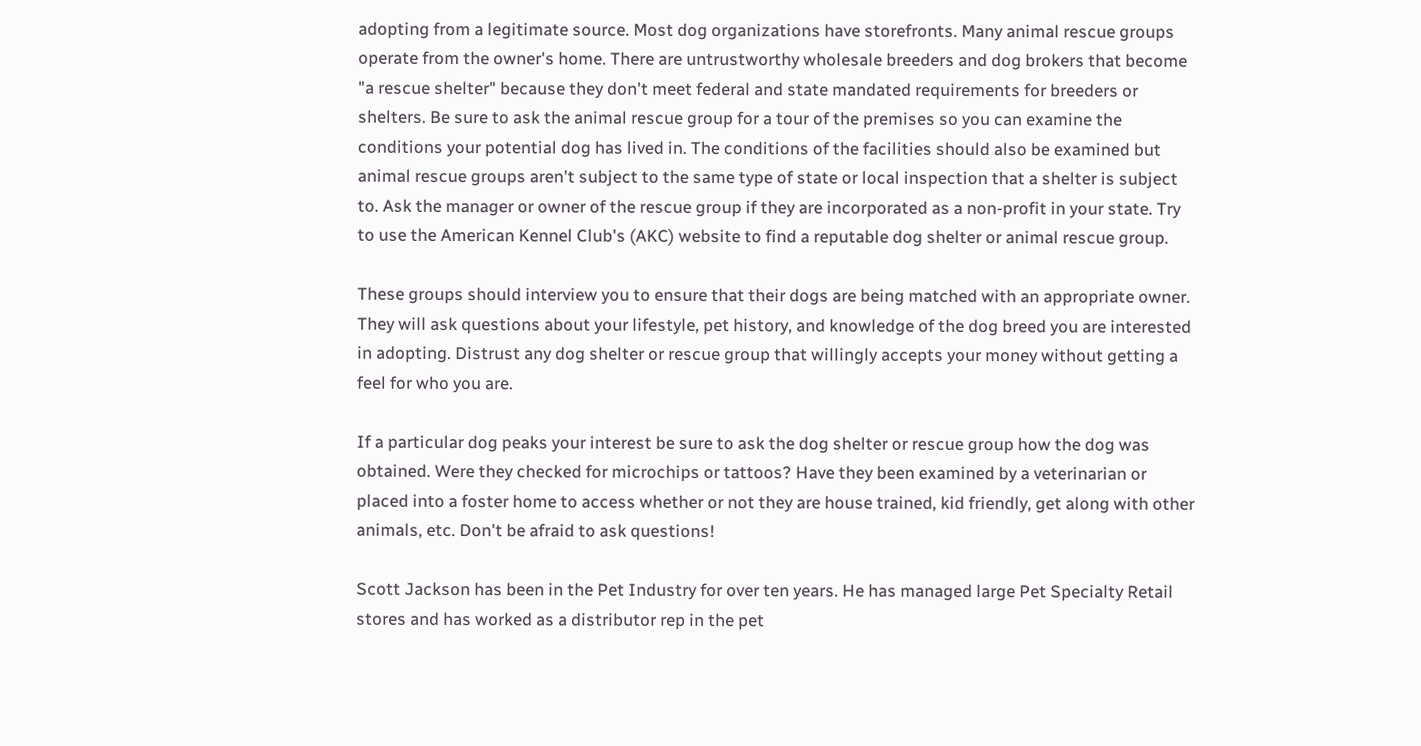adopting from a legitimate source. Most dog organizations have storefronts. Many animal rescue groups operate from the owner's home. There are untrustworthy wholesale breeders and dog brokers that become "a rescue shelter" because they don't meet federal and state mandated requirements for breeders or shelters. Be sure to ask the animal rescue group for a tour of the premises so you can examine the conditions your potential dog has lived in. The conditions of the facilities should also be examined but animal rescue groups aren't subject to the same type of state or local inspection that a shelter is subject to. Ask the manager or owner of the rescue group if they are incorporated as a non-profit in your state. Try to use the American Kennel Club's (AKC) website to find a reputable dog shelter or animal rescue group.

These groups should interview you to ensure that their dogs are being matched with an appropriate owner. They will ask questions about your lifestyle, pet history, and knowledge of the dog breed you are interested in adopting. Distrust any dog shelter or rescue group that willingly accepts your money without getting a feel for who you are.

If a particular dog peaks your interest be sure to ask the dog shelter or rescue group how the dog was obtained. Were they checked for microchips or tattoos? Have they been examined by a veterinarian or placed into a foster home to access whether or not they are house trained, kid friendly, get along with other animals, etc. Don't be afraid to ask questions!

Scott Jackson has been in the Pet Industry for over ten years. He has managed large Pet Specialty Retail stores and has worked as a distributor rep in the pet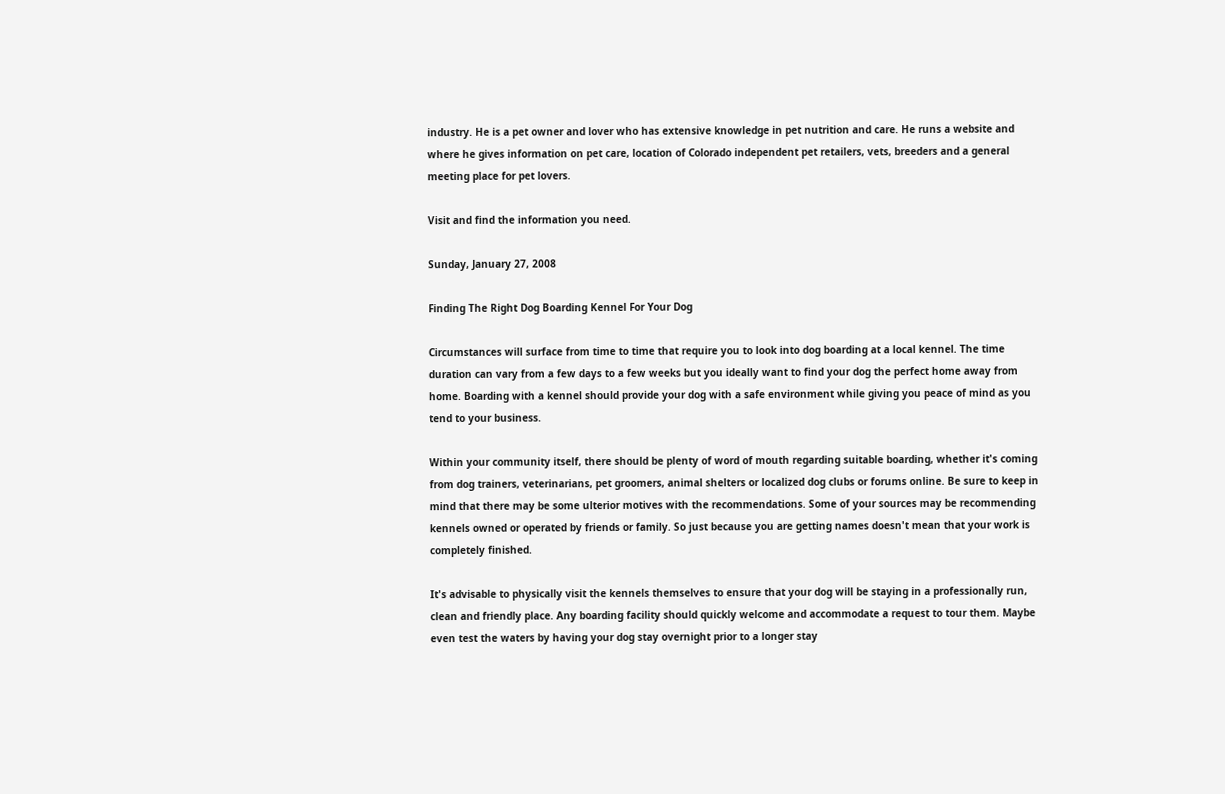industry. He is a pet owner and lover who has extensive knowledge in pet nutrition and care. He runs a website and where he gives information on pet care, location of Colorado independent pet retailers, vets, breeders and a general meeting place for pet lovers.

Visit and find the information you need.

Sunday, January 27, 2008

Finding The Right Dog Boarding Kennel For Your Dog

Circumstances will surface from time to time that require you to look into dog boarding at a local kennel. The time duration can vary from a few days to a few weeks but you ideally want to find your dog the perfect home away from home. Boarding with a kennel should provide your dog with a safe environment while giving you peace of mind as you tend to your business.

Within your community itself, there should be plenty of word of mouth regarding suitable boarding, whether it's coming from dog trainers, veterinarians, pet groomers, animal shelters or localized dog clubs or forums online. Be sure to keep in mind that there may be some ulterior motives with the recommendations. Some of your sources may be recommending kennels owned or operated by friends or family. So just because you are getting names doesn't mean that your work is completely finished.

It's advisable to physically visit the kennels themselves to ensure that your dog will be staying in a professionally run, clean and friendly place. Any boarding facility should quickly welcome and accommodate a request to tour them. Maybe even test the waters by having your dog stay overnight prior to a longer stay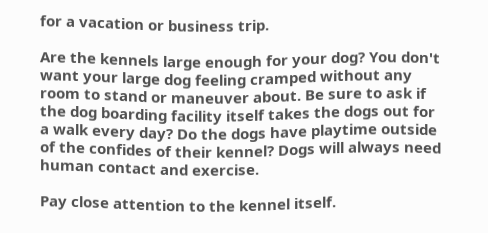for a vacation or business trip.

Are the kennels large enough for your dog? You don't want your large dog feeling cramped without any room to stand or maneuver about. Be sure to ask if the dog boarding facility itself takes the dogs out for a walk every day? Do the dogs have playtime outside of the confides of their kennel? Dogs will always need human contact and exercise.

Pay close attention to the kennel itself.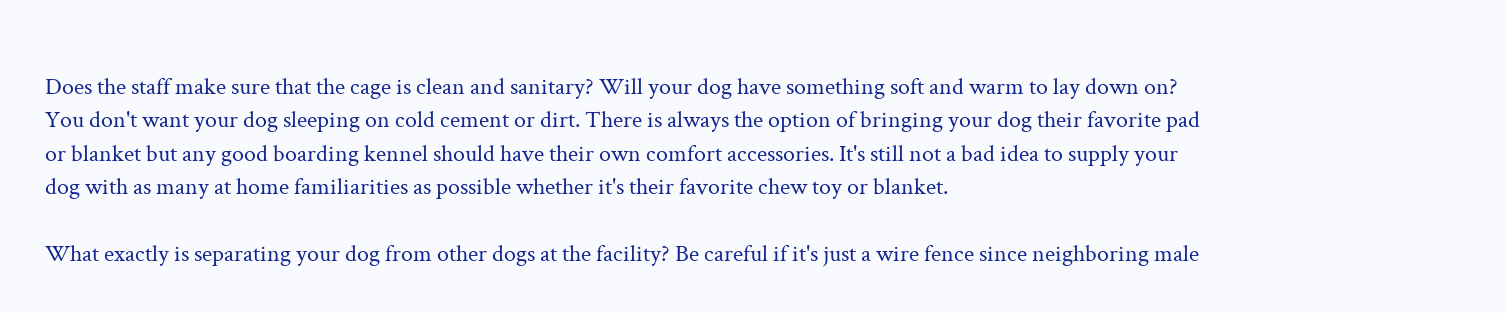Does the staff make sure that the cage is clean and sanitary? Will your dog have something soft and warm to lay down on? You don't want your dog sleeping on cold cement or dirt. There is always the option of bringing your dog their favorite pad or blanket but any good boarding kennel should have their own comfort accessories. It's still not a bad idea to supply your dog with as many at home familiarities as possible whether it's their favorite chew toy or blanket.

What exactly is separating your dog from other dogs at the facility? Be careful if it's just a wire fence since neighboring male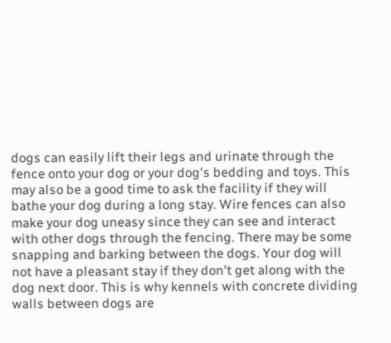dogs can easily lift their legs and urinate through the fence onto your dog or your dog's bedding and toys. This may also be a good time to ask the facility if they will bathe your dog during a long stay. Wire fences can also make your dog uneasy since they can see and interact with other dogs through the fencing. There may be some snapping and barking between the dogs. Your dog will not have a pleasant stay if they don't get along with the dog next door. This is why kennels with concrete dividing walls between dogs are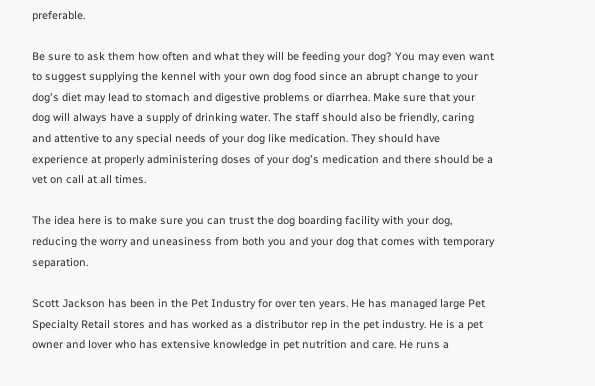preferable.

Be sure to ask them how often and what they will be feeding your dog? You may even want to suggest supplying the kennel with your own dog food since an abrupt change to your dog's diet may lead to stomach and digestive problems or diarrhea. Make sure that your dog will always have a supply of drinking water. The staff should also be friendly, caring and attentive to any special needs of your dog like medication. They should have experience at properly administering doses of your dog's medication and there should be a vet on call at all times.

The idea here is to make sure you can trust the dog boarding facility with your dog, reducing the worry and uneasiness from both you and your dog that comes with temporary separation.

Scott Jackson has been in the Pet Industry for over ten years. He has managed large Pet Specialty Retail stores and has worked as a distributor rep in the pet industry. He is a pet owner and lover who has extensive knowledge in pet nutrition and care. He runs a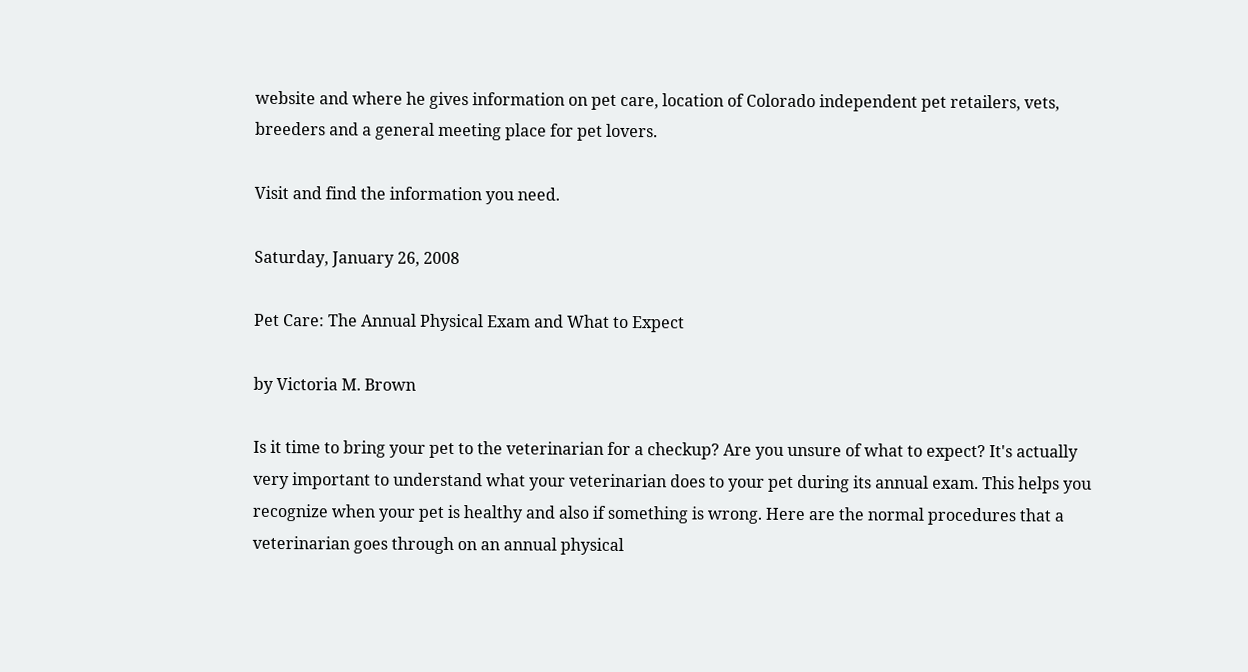website and where he gives information on pet care, location of Colorado independent pet retailers, vets, breeders and a general meeting place for pet lovers.

Visit and find the information you need.

Saturday, January 26, 2008

Pet Care: The Annual Physical Exam and What to Expect

by Victoria M. Brown

Is it time to bring your pet to the veterinarian for a checkup? Are you unsure of what to expect? It's actually very important to understand what your veterinarian does to your pet during its annual exam. This helps you recognize when your pet is healthy and also if something is wrong. Here are the normal procedures that a veterinarian goes through on an annual physical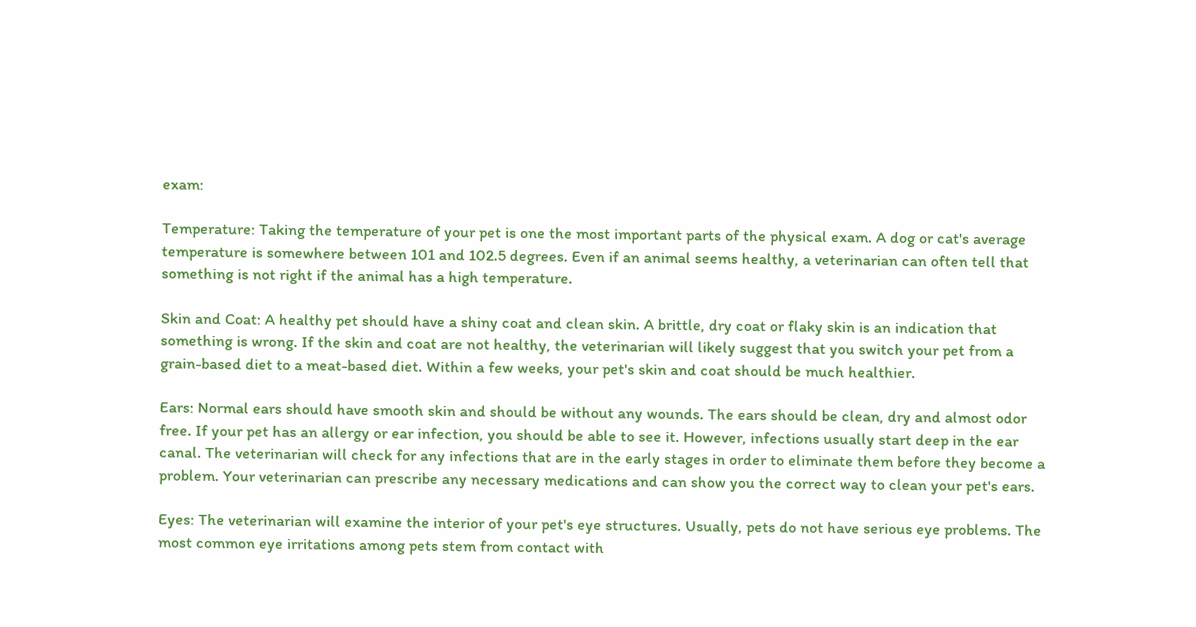exam:

Temperature: Taking the temperature of your pet is one the most important parts of the physical exam. A dog or cat's average temperature is somewhere between 101 and 102.5 degrees. Even if an animal seems healthy, a veterinarian can often tell that something is not right if the animal has a high temperature.

Skin and Coat: A healthy pet should have a shiny coat and clean skin. A brittle, dry coat or flaky skin is an indication that something is wrong. If the skin and coat are not healthy, the veterinarian will likely suggest that you switch your pet from a grain-based diet to a meat-based diet. Within a few weeks, your pet's skin and coat should be much healthier.

Ears: Normal ears should have smooth skin and should be without any wounds. The ears should be clean, dry and almost odor free. If your pet has an allergy or ear infection, you should be able to see it. However, infections usually start deep in the ear canal. The veterinarian will check for any infections that are in the early stages in order to eliminate them before they become a problem. Your veterinarian can prescribe any necessary medications and can show you the correct way to clean your pet's ears.

Eyes: The veterinarian will examine the interior of your pet's eye structures. Usually, pets do not have serious eye problems. The most common eye irritations among pets stem from contact with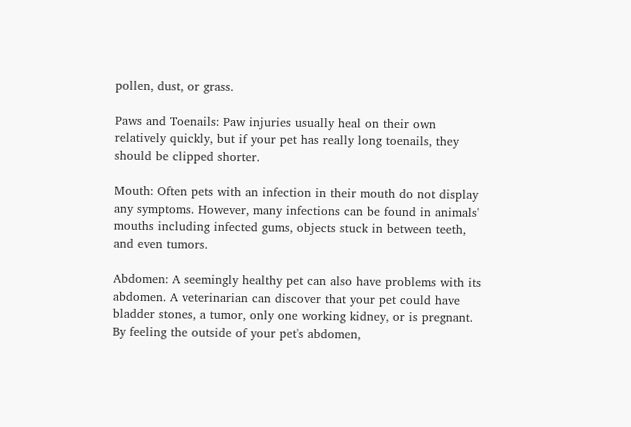pollen, dust, or grass.

Paws and Toenails: Paw injuries usually heal on their own relatively quickly, but if your pet has really long toenails, they should be clipped shorter.

Mouth: Often pets with an infection in their mouth do not display any symptoms. However, many infections can be found in animals' mouths including infected gums, objects stuck in between teeth, and even tumors.

Abdomen: A seemingly healthy pet can also have problems with its abdomen. A veterinarian can discover that your pet could have bladder stones, a tumor, only one working kidney, or is pregnant. By feeling the outside of your pet's abdomen,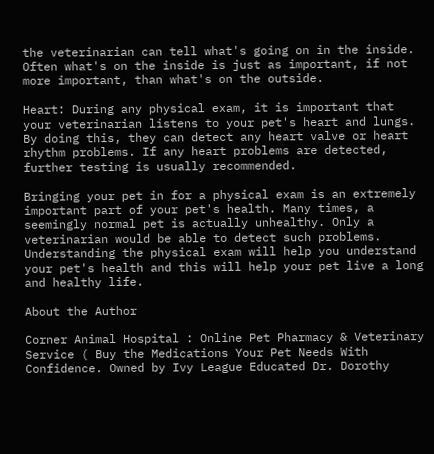the veterinarian can tell what's going on in the inside. Often what's on the inside is just as important, if not more important, than what's on the outside.

Heart: During any physical exam, it is important that your veterinarian listens to your pet's heart and lungs. By doing this, they can detect any heart valve or heart rhythm problems. If any heart problems are detected, further testing is usually recommended.

Bringing your pet in for a physical exam is an extremely important part of your pet's health. Many times, a seemingly normal pet is actually unhealthy. Only a veterinarian would be able to detect such problems. Understanding the physical exam will help you understand your pet's health and this will help your pet live a long and healthy life.

About the Author

Corner Animal Hospital : Online Pet Pharmacy & Veterinary Service ( Buy the Medications Your Pet Needs With Confidence. Owned by Ivy League Educated Dr. Dorothy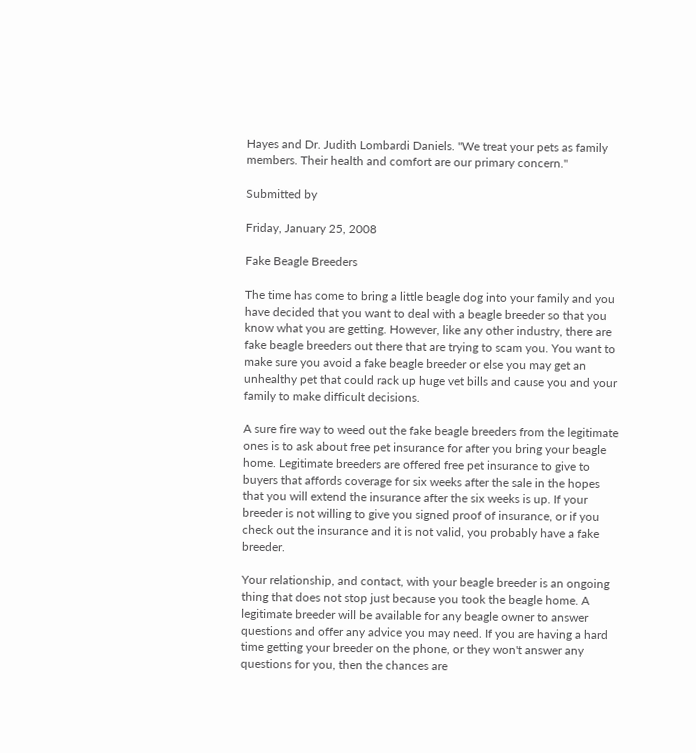Hayes and Dr. Judith Lombardi Daniels. "We treat your pets as family members. Their health and comfort are our primary concern."

Submitted by

Friday, January 25, 2008

Fake Beagle Breeders

The time has come to bring a little beagle dog into your family and you have decided that you want to deal with a beagle breeder so that you know what you are getting. However, like any other industry, there are fake beagle breeders out there that are trying to scam you. You want to make sure you avoid a fake beagle breeder or else you may get an unhealthy pet that could rack up huge vet bills and cause you and your family to make difficult decisions.

A sure fire way to weed out the fake beagle breeders from the legitimate ones is to ask about free pet insurance for after you bring your beagle home. Legitimate breeders are offered free pet insurance to give to buyers that affords coverage for six weeks after the sale in the hopes that you will extend the insurance after the six weeks is up. If your breeder is not willing to give you signed proof of insurance, or if you check out the insurance and it is not valid, you probably have a fake breeder.

Your relationship, and contact, with your beagle breeder is an ongoing thing that does not stop just because you took the beagle home. A legitimate breeder will be available for any beagle owner to answer questions and offer any advice you may need. If you are having a hard time getting your breeder on the phone, or they won't answer any questions for you, then the chances are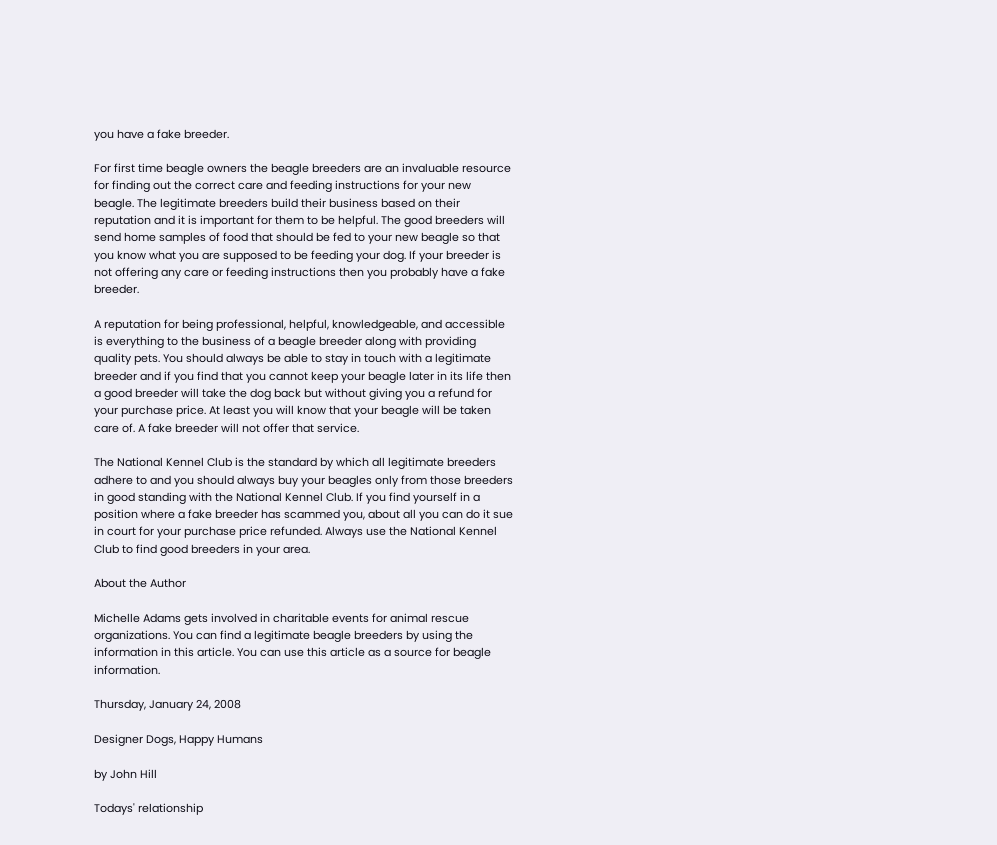you have a fake breeder.

For first time beagle owners the beagle breeders are an invaluable resource for finding out the correct care and feeding instructions for your new beagle. The legitimate breeders build their business based on their reputation and it is important for them to be helpful. The good breeders will send home samples of food that should be fed to your new beagle so that you know what you are supposed to be feeding your dog. If your breeder is not offering any care or feeding instructions then you probably have a fake breeder.

A reputation for being professional, helpful, knowledgeable, and accessible is everything to the business of a beagle breeder along with providing quality pets. You should always be able to stay in touch with a legitimate breeder and if you find that you cannot keep your beagle later in its life then a good breeder will take the dog back but without giving you a refund for your purchase price. At least you will know that your beagle will be taken care of. A fake breeder will not offer that service.

The National Kennel Club is the standard by which all legitimate breeders adhere to and you should always buy your beagles only from those breeders in good standing with the National Kennel Club. If you find yourself in a position where a fake breeder has scammed you, about all you can do it sue in court for your purchase price refunded. Always use the National Kennel Club to find good breeders in your area.

About the Author

Michelle Adams gets involved in charitable events for animal rescue organizations. You can find a legitimate beagle breeders by using the information in this article. You can use this article as a source for beagle information.

Thursday, January 24, 2008

Designer Dogs, Happy Humans

by John Hill

Todays' relationship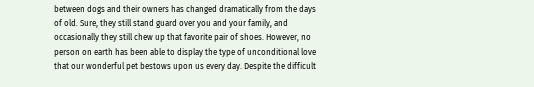between dogs and their owners has changed dramatically from the days of old. Sure, they still stand guard over you and your family, and occasionally they still chew up that favorite pair of shoes. However, no person on earth has been able to display the type of unconditional love that our wonderful pet bestows upon us every day. Despite the difficult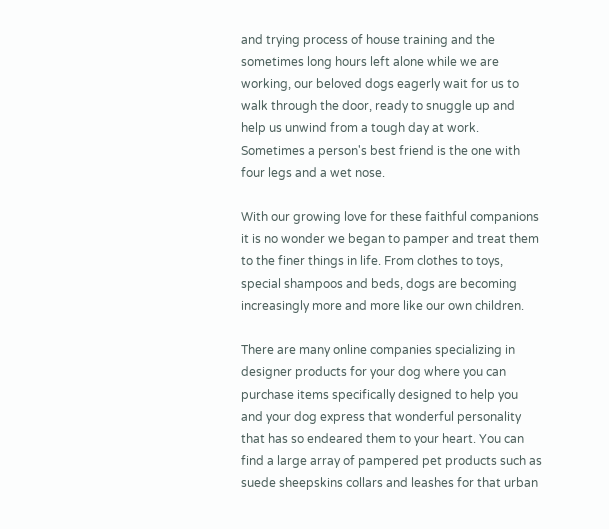and trying process of house training and the sometimes long hours left alone while we are working, our beloved dogs eagerly wait for us to walk through the door, ready to snuggle up and help us unwind from a tough day at work. Sometimes a person's best friend is the one with four legs and a wet nose.

With our growing love for these faithful companions it is no wonder we began to pamper and treat them to the finer things in life. From clothes to toys, special shampoos and beds, dogs are becoming increasingly more and more like our own children.

There are many online companies specializing in designer products for your dog where you can purchase items specifically designed to help you and your dog express that wonderful personality that has so endeared them to your heart. You can find a large array of pampered pet products such as suede sheepskins collars and leashes for that urban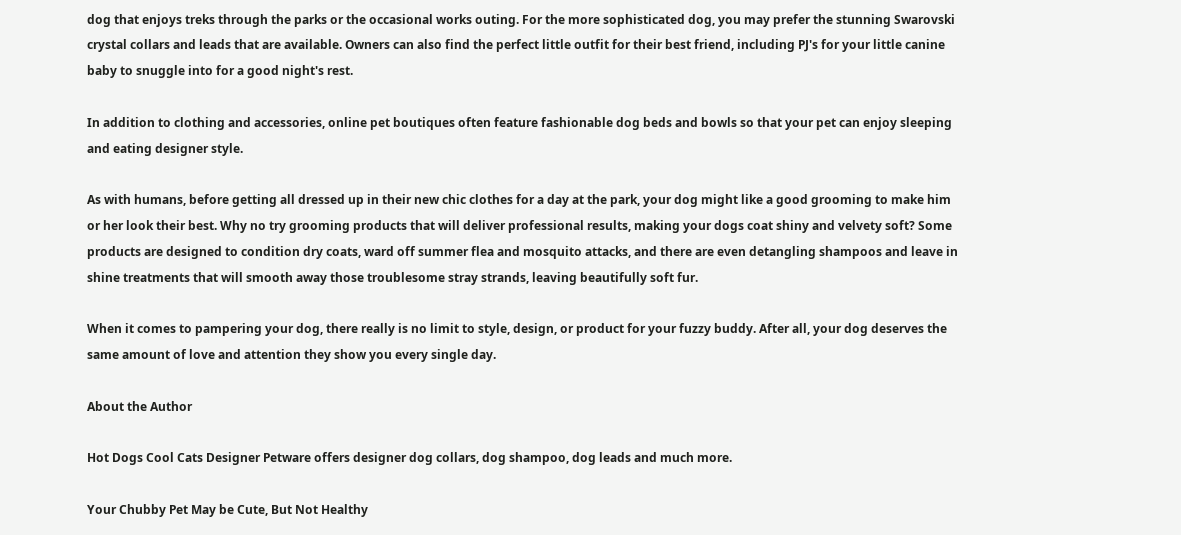dog that enjoys treks through the parks or the occasional works outing. For the more sophisticated dog, you may prefer the stunning Swarovski crystal collars and leads that are available. Owners can also find the perfect little outfit for their best friend, including PJ's for your little canine baby to snuggle into for a good night's rest.

In addition to clothing and accessories, online pet boutiques often feature fashionable dog beds and bowls so that your pet can enjoy sleeping and eating designer style.

As with humans, before getting all dressed up in their new chic clothes for a day at the park, your dog might like a good grooming to make him or her look their best. Why no try grooming products that will deliver professional results, making your dogs coat shiny and velvety soft? Some products are designed to condition dry coats, ward off summer flea and mosquito attacks, and there are even detangling shampoos and leave in shine treatments that will smooth away those troublesome stray strands, leaving beautifully soft fur.

When it comes to pampering your dog, there really is no limit to style, design, or product for your fuzzy buddy. After all, your dog deserves the same amount of love and attention they show you every single day.

About the Author

Hot Dogs Cool Cats Designer Petware offers designer dog collars, dog shampoo, dog leads and much more.

Your Chubby Pet May be Cute, But Not Healthy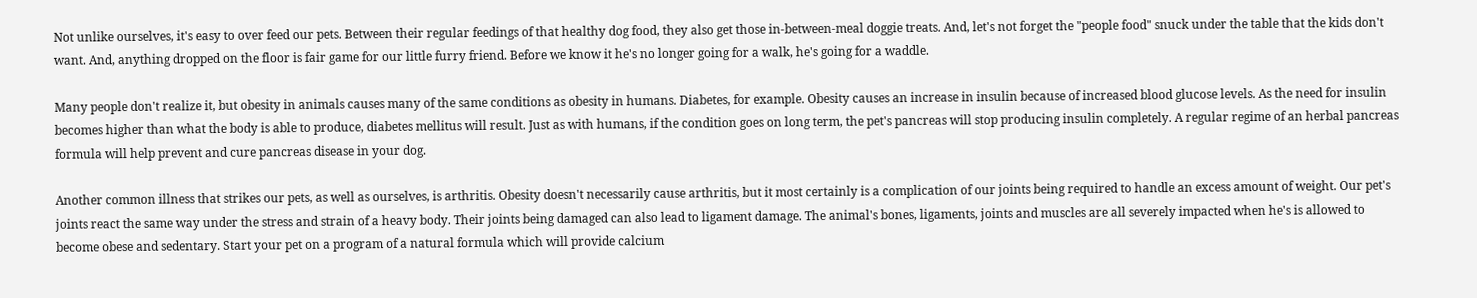Not unlike ourselves, it's easy to over feed our pets. Between their regular feedings of that healthy dog food, they also get those in-between-meal doggie treats. And, let's not forget the "people food" snuck under the table that the kids don't want. And, anything dropped on the floor is fair game for our little furry friend. Before we know it he's no longer going for a walk, he's going for a waddle.

Many people don't realize it, but obesity in animals causes many of the same conditions as obesity in humans. Diabetes, for example. Obesity causes an increase in insulin because of increased blood glucose levels. As the need for insulin becomes higher than what the body is able to produce, diabetes mellitus will result. Just as with humans, if the condition goes on long term, the pet's pancreas will stop producing insulin completely. A regular regime of an herbal pancreas formula will help prevent and cure pancreas disease in your dog.

Another common illness that strikes our pets, as well as ourselves, is arthritis. Obesity doesn't necessarily cause arthritis, but it most certainly is a complication of our joints being required to handle an excess amount of weight. Our pet's joints react the same way under the stress and strain of a heavy body. Their joints being damaged can also lead to ligament damage. The animal's bones, ligaments, joints and muscles are all severely impacted when he's is allowed to become obese and sedentary. Start your pet on a program of a natural formula which will provide calcium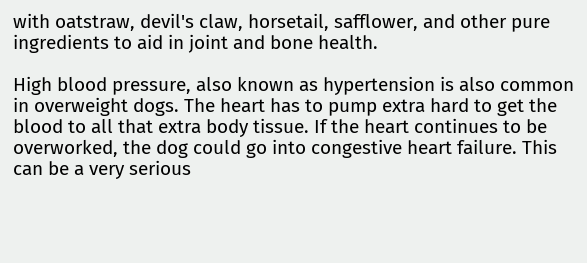with oatstraw, devil's claw, horsetail, safflower, and other pure ingredients to aid in joint and bone health.

High blood pressure, also known as hypertension is also common in overweight dogs. The heart has to pump extra hard to get the blood to all that extra body tissue. If the heart continues to be overworked, the dog could go into congestive heart failure. This can be a very serious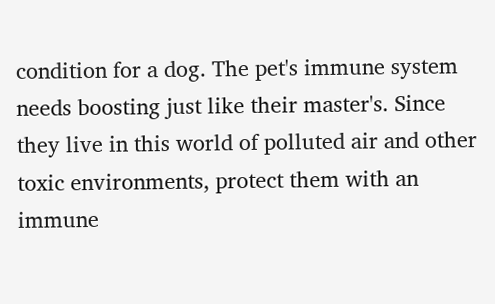condition for a dog. The pet's immune system needs boosting just like their master's. Since they live in this world of polluted air and other toxic environments, protect them with an immune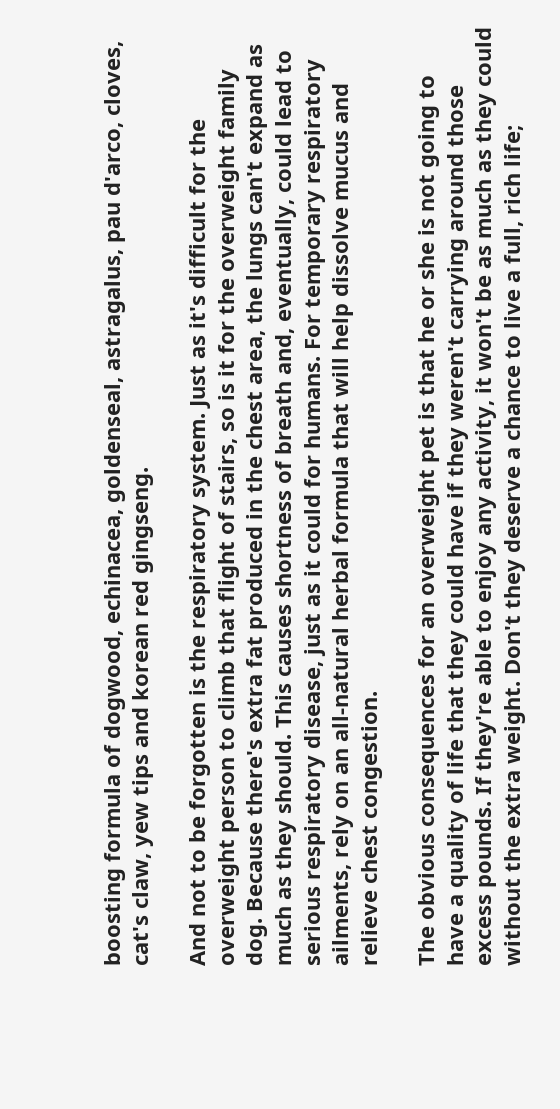boosting formula of dogwood, echinacea, goldenseal, astragalus, pau d'arco, cloves, cat's claw, yew tips and korean red gingseng.

And not to be forgotten is the respiratory system. Just as it's difficult for the overweight person to climb that flight of stairs, so is it for the overweight family dog. Because there's extra fat produced in the chest area, the lungs can't expand as much as they should. This causes shortness of breath and, eventually, could lead to serious respiratory disease, just as it could for humans. For temporary respiratory ailments, rely on an all-natural herbal formula that will help dissolve mucus and relieve chest congestion.

The obvious consequences for an overweight pet is that he or she is not going to have a quality of life that they could have if they weren't carrying around those excess pounds. If they're able to enjoy any activity, it won't be as much as they could without the extra weight. Don't they deserve a chance to live a full, rich life;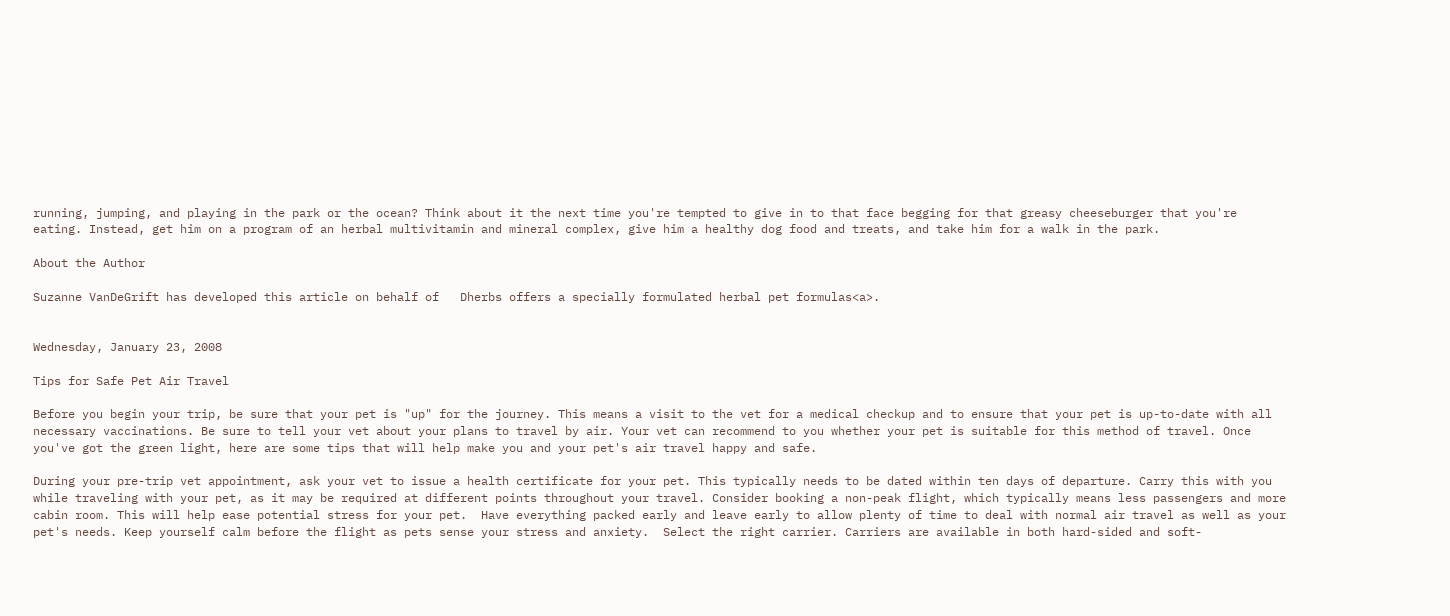running, jumping, and playing in the park or the ocean? Think about it the next time you're tempted to give in to that face begging for that greasy cheeseburger that you're eating. Instead, get him on a program of an herbal multivitamin and mineral complex, give him a healthy dog food and treats, and take him for a walk in the park.

About the Author

Suzanne VanDeGrift has developed this article on behalf of   Dherbs offers a specially formulated herbal pet formulas<a>.


Wednesday, January 23, 2008

Tips for Safe Pet Air Travel

Before you begin your trip, be sure that your pet is "up" for the journey. This means a visit to the vet for a medical checkup and to ensure that your pet is up-to-date with all necessary vaccinations. Be sure to tell your vet about your plans to travel by air. Your vet can recommend to you whether your pet is suitable for this method of travel. Once you've got the green light, here are some tips that will help make you and your pet's air travel happy and safe.

During your pre-trip vet appointment, ask your vet to issue a health certificate for your pet. This typically needs to be dated within ten days of departure. Carry this with you while traveling with your pet, as it may be required at different points throughout your travel. Consider booking a non-peak flight, which typically means less passengers and more cabin room. This will help ease potential stress for your pet.  Have everything packed early and leave early to allow plenty of time to deal with normal air travel as well as your pet's needs. Keep yourself calm before the flight as pets sense your stress and anxiety.  Select the right carrier. Carriers are available in both hard-sided and soft-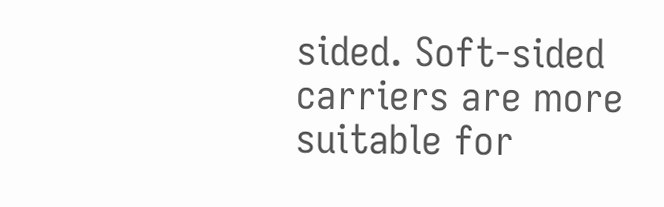sided. Soft-sided carriers are more suitable for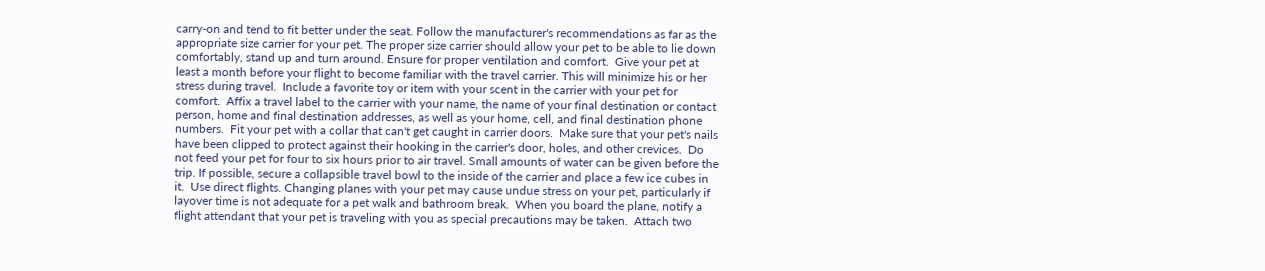carry-on and tend to fit better under the seat. Follow the manufacturer's recommendations as far as the appropriate size carrier for your pet. The proper size carrier should allow your pet to be able to lie down comfortably, stand up and turn around. Ensure for proper ventilation and comfort.  Give your pet at least a month before your flight to become familiar with the travel carrier. This will minimize his or her stress during travel.  Include a favorite toy or item with your scent in the carrier with your pet for comfort.  Affix a travel label to the carrier with your name, the name of your final destination or contact person, home and final destination addresses, as well as your home, cell, and final destination phone numbers.  Fit your pet with a collar that can't get caught in carrier doors.  Make sure that your pet's nails have been clipped to protect against their hooking in the carrier's door, holes, and other crevices.  Do not feed your pet for four to six hours prior to air travel. Small amounts of water can be given before the trip. If possible, secure a collapsible travel bowl to the inside of the carrier and place a few ice cubes in it.  Use direct flights. Changing planes with your pet may cause undue stress on your pet, particularly if layover time is not adequate for a pet walk and bathroom break.  When you board the plane, notify a flight attendant that your pet is traveling with you as special precautions may be taken.  Attach two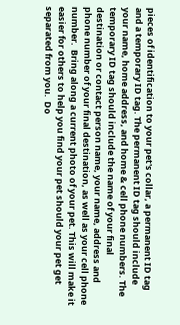pieces of identification to your pet's collar, a permanent ID tag and a temporary ID tag. The permanent ID tag should include your name, home address, and home & cell phone numbers. The temporary ID tag should include the name of your final destination or contact person name, your name, address and phone number of your final destination, as well as your cell phone number.  Bring along a current photo of your pet. This will make it easier for others to help you find your pet should your pet get separated from you.  Do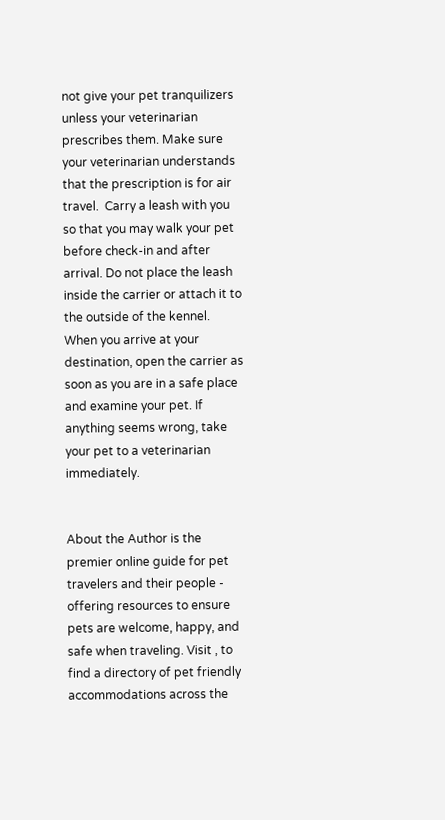not give your pet tranquilizers unless your veterinarian prescribes them. Make sure your veterinarian understands that the prescription is for air travel.  Carry a leash with you so that you may walk your pet before check-in and after arrival. Do not place the leash inside the carrier or attach it to the outside of the kennel.  When you arrive at your destination, open the carrier as soon as you are in a safe place and examine your pet. If anything seems wrong, take your pet to a veterinarian immediately.


About the Author is the premier online guide for pet travelers and their people - offering resources to ensure pets are welcome, happy, and safe when traveling. Visit , to find a directory of pet friendly accommodations across the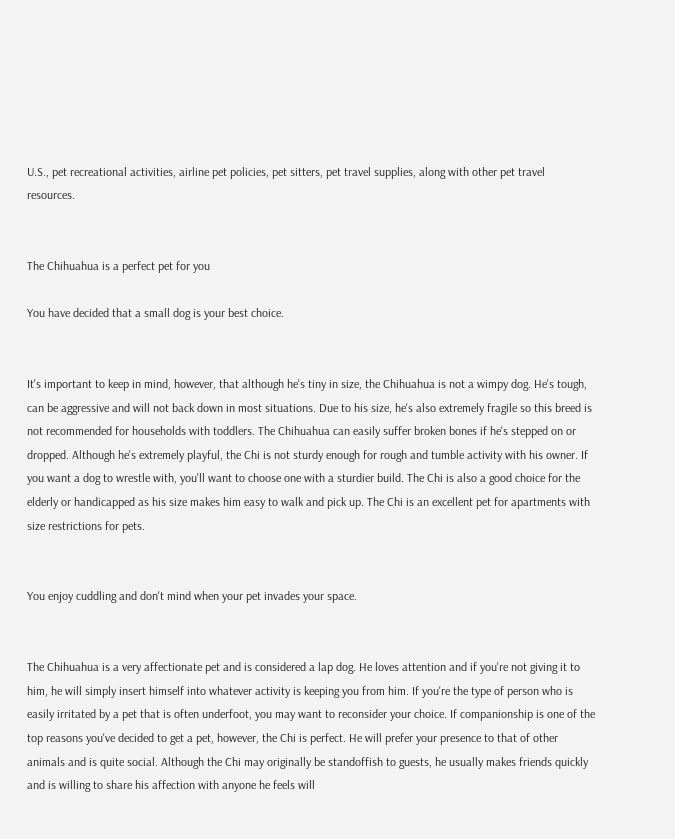U.S., pet recreational activities, airline pet policies, pet sitters, pet travel supplies, along with other pet travel resources.


The Chihuahua is a perfect pet for you

You have decided that a small dog is your best choice.


It's important to keep in mind, however, that although he's tiny in size, the Chihuahua is not a wimpy dog. He's tough, can be aggressive and will not back down in most situations. Due to his size, he's also extremely fragile so this breed is not recommended for households with toddlers. The Chihuahua can easily suffer broken bones if he's stepped on or dropped. Although he's extremely playful, the Chi is not sturdy enough for rough and tumble activity with his owner. If you want a dog to wrestle with, you'll want to choose one with a sturdier build. The Chi is also a good choice for the elderly or handicapped as his size makes him easy to walk and pick up. The Chi is an excellent pet for apartments with size restrictions for pets.


You enjoy cuddling and don't mind when your pet invades your space.


The Chihuahua is a very affectionate pet and is considered a lap dog. He loves attention and if you're not giving it to him, he will simply insert himself into whatever activity is keeping you from him. If you're the type of person who is easily irritated by a pet that is often underfoot, you may want to reconsider your choice. If companionship is one of the top reasons you've decided to get a pet, however, the Chi is perfect. He will prefer your presence to that of other animals and is quite social. Although the Chi may originally be standoffish to guests, he usually makes friends quickly and is willing to share his affection with anyone he feels will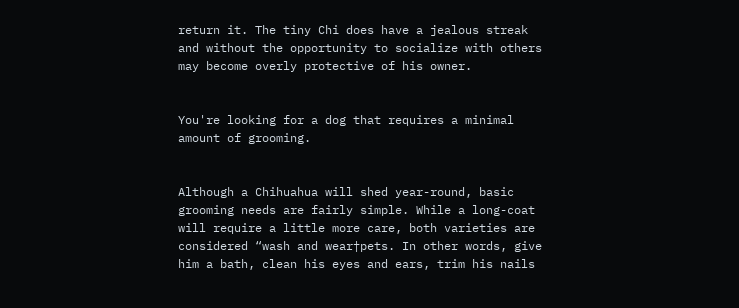return it. The tiny Chi does have a jealous streak and without the opportunity to socialize with others may become overly protective of his owner.


You're looking for a dog that requires a minimal amount of grooming.


Although a Chihuahua will shed year-round, basic grooming needs are fairly simple. While a long-coat will require a little more care, both varieties are considered “wash and wear†pets. In other words, give him a bath, clean his eyes and ears, trim his nails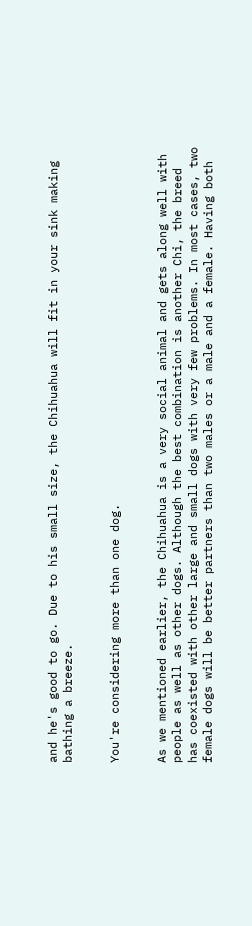and he's good to go. Due to his small size, the Chihuahua will fit in your sink making bathing a breeze.


You're considering more than one dog.


As we mentioned earlier, the Chihuahua is a very social animal and gets along well with people as well as other dogs. Although the best combination is another Chi, the breed has coexisted with other large and small dogs with very few problems. In most cases, two female dogs will be better partners than two males or a male and a female. Having both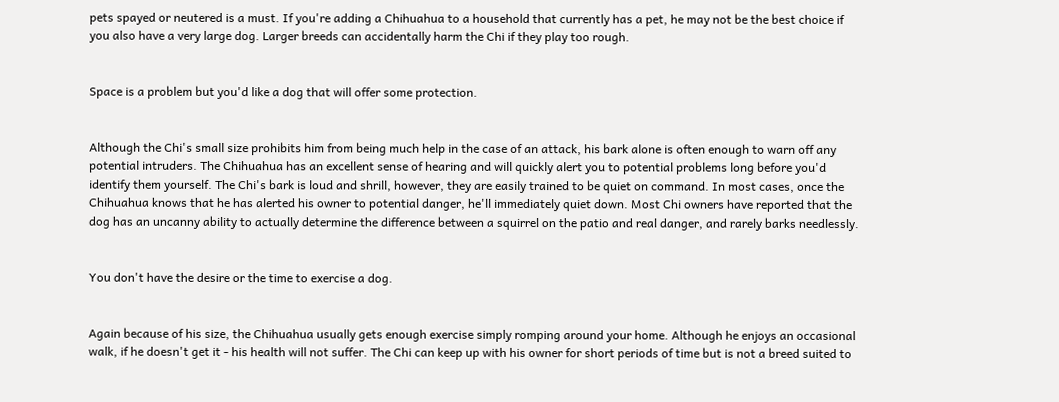pets spayed or neutered is a must. If you're adding a Chihuahua to a household that currently has a pet, he may not be the best choice if you also have a very large dog. Larger breeds can accidentally harm the Chi if they play too rough.


Space is a problem but you'd like a dog that will offer some protection.


Although the Chi's small size prohibits him from being much help in the case of an attack, his bark alone is often enough to warn off any potential intruders. The Chihuahua has an excellent sense of hearing and will quickly alert you to potential problems long before you'd identify them yourself. The Chi's bark is loud and shrill, however, they are easily trained to be quiet on command. In most cases, once the Chihuahua knows that he has alerted his owner to potential danger, he'll immediately quiet down. Most Chi owners have reported that the dog has an uncanny ability to actually determine the difference between a squirrel on the patio and real danger, and rarely barks needlessly.


You don't have the desire or the time to exercise a dog.


Again because of his size, the Chihuahua usually gets enough exercise simply romping around your home. Although he enjoys an occasional walk, if he doesn't get it - his health will not suffer. The Chi can keep up with his owner for short periods of time but is not a breed suited to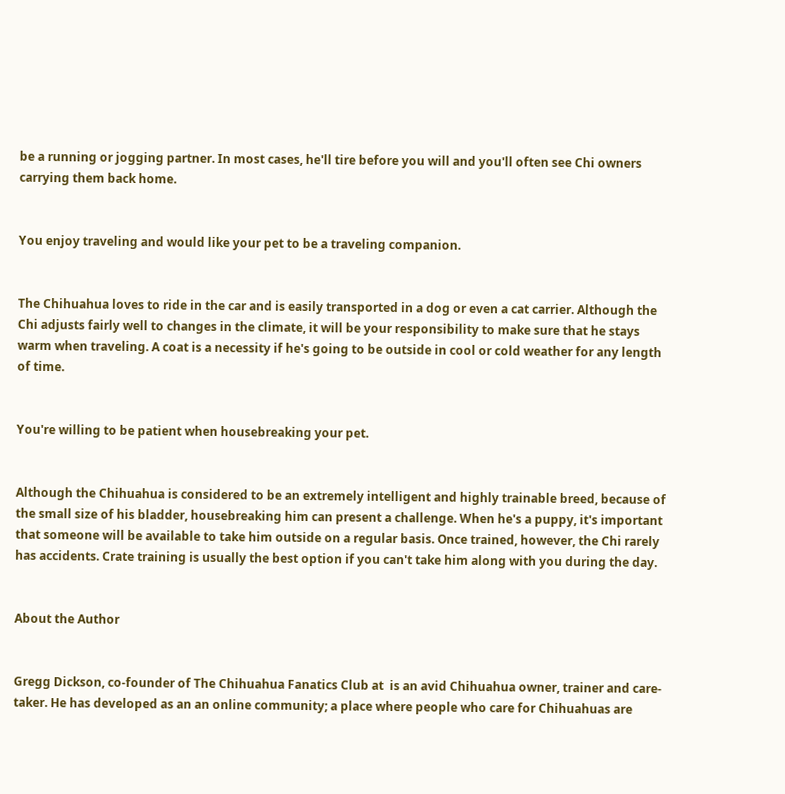be a running or jogging partner. In most cases, he'll tire before you will and you'll often see Chi owners carrying them back home.


You enjoy traveling and would like your pet to be a traveling companion.


The Chihuahua loves to ride in the car and is easily transported in a dog or even a cat carrier. Although the Chi adjusts fairly well to changes in the climate, it will be your responsibility to make sure that he stays warm when traveling. A coat is a necessity if he's going to be outside in cool or cold weather for any length of time.


You're willing to be patient when housebreaking your pet.


Although the Chihuahua is considered to be an extremely intelligent and highly trainable breed, because of the small size of his bladder, housebreaking him can present a challenge. When he's a puppy, it's important that someone will be available to take him outside on a regular basis. Once trained, however, the Chi rarely has accidents. Crate training is usually the best option if you can't take him along with you during the day.


About the Author


Gregg Dickson, co-founder of The Chihuahua Fanatics Club at  is an avid Chihuahua owner, trainer and care-taker. He has developed as an an online community; a place where people who care for Chihuahuas are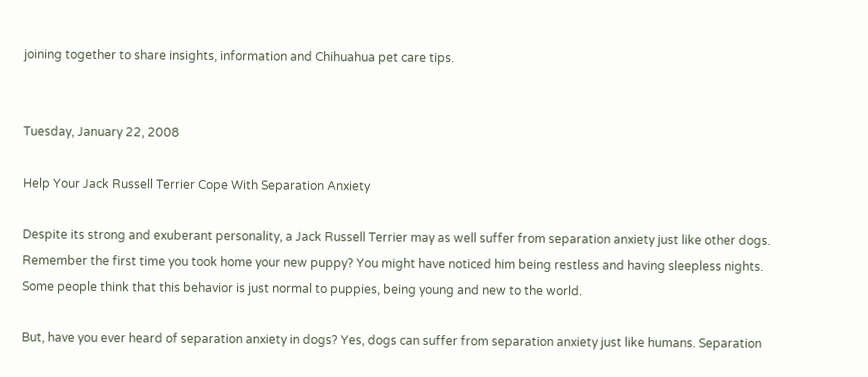joining together to share insights, information and Chihuahua pet care tips.


Tuesday, January 22, 2008

Help Your Jack Russell Terrier Cope With Separation Anxiety

Despite its strong and exuberant personality, a Jack Russell Terrier may as well suffer from separation anxiety just like other dogs. Remember the first time you took home your new puppy? You might have noticed him being restless and having sleepless nights. Some people think that this behavior is just normal to puppies, being young and new to the world.

But, have you ever heard of separation anxiety in dogs? Yes, dogs can suffer from separation anxiety just like humans. Separation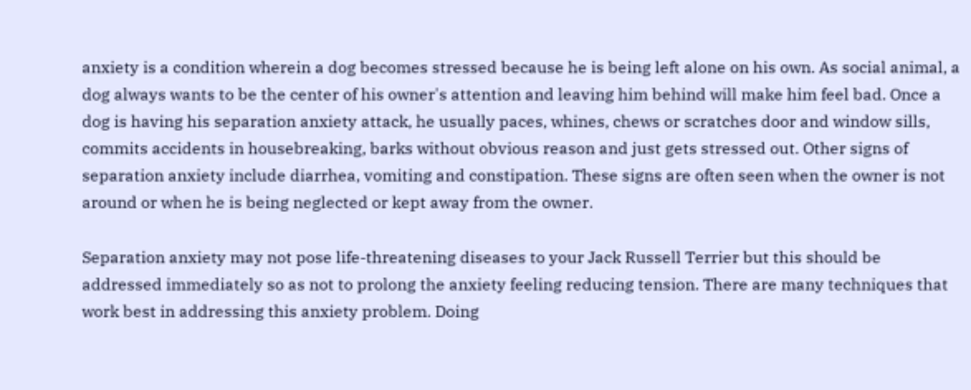anxiety is a condition wherein a dog becomes stressed because he is being left alone on his own. As social animal, a dog always wants to be the center of his owner's attention and leaving him behind will make him feel bad. Once a dog is having his separation anxiety attack, he usually paces, whines, chews or scratches door and window sills, commits accidents in housebreaking, barks without obvious reason and just gets stressed out. Other signs of separation anxiety include diarrhea, vomiting and constipation. These signs are often seen when the owner is not around or when he is being neglected or kept away from the owner.

Separation anxiety may not pose life-threatening diseases to your Jack Russell Terrier but this should be addressed immediately so as not to prolong the anxiety feeling reducing tension. There are many techniques that work best in addressing this anxiety problem. Doing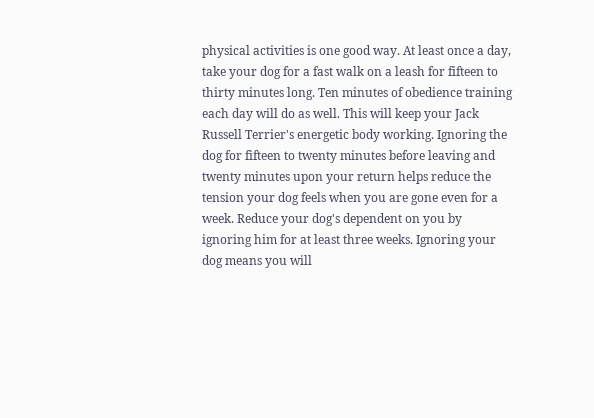physical activities is one good way. At least once a day, take your dog for a fast walk on a leash for fifteen to thirty minutes long. Ten minutes of obedience training each day will do as well. This will keep your Jack Russell Terrier's energetic body working. Ignoring the dog for fifteen to twenty minutes before leaving and twenty minutes upon your return helps reduce the tension your dog feels when you are gone even for a week. Reduce your dog's dependent on you by ignoring him for at least three weeks. Ignoring your dog means you will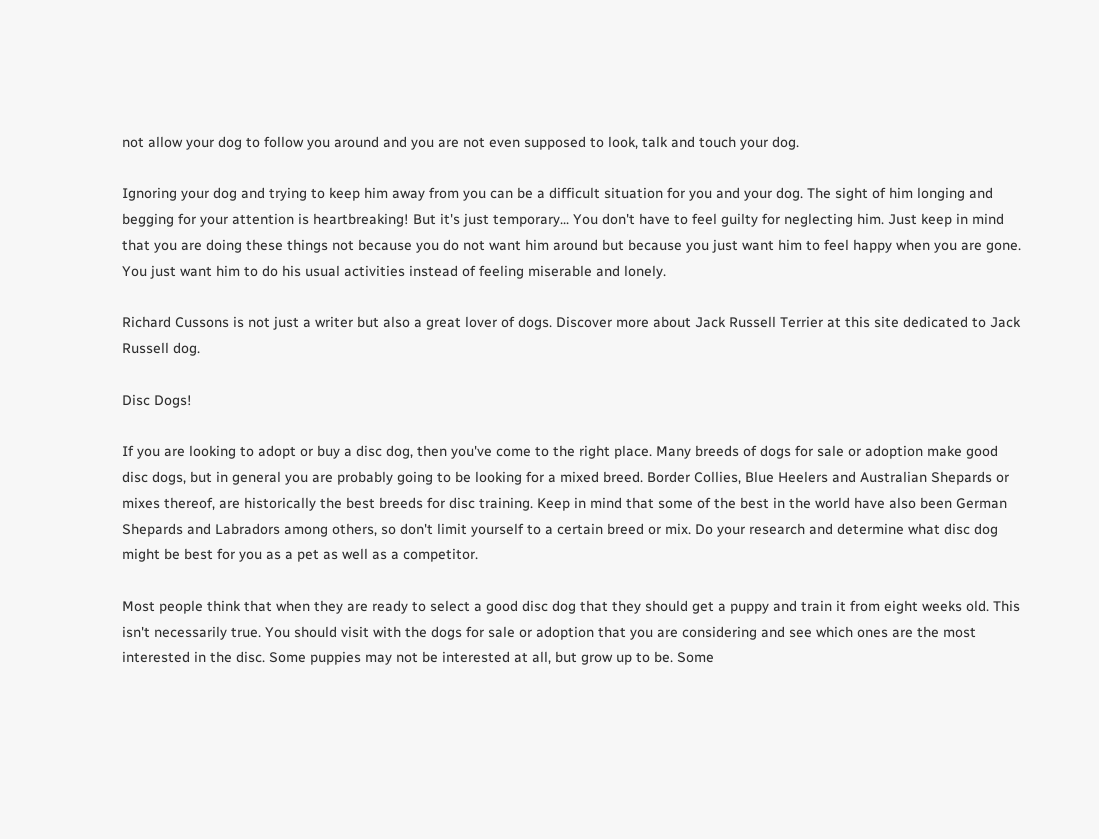not allow your dog to follow you around and you are not even supposed to look, talk and touch your dog.

Ignoring your dog and trying to keep him away from you can be a difficult situation for you and your dog. The sight of him longing and begging for your attention is heartbreaking! But it's just temporary... You don't have to feel guilty for neglecting him. Just keep in mind that you are doing these things not because you do not want him around but because you just want him to feel happy when you are gone. You just want him to do his usual activities instead of feeling miserable and lonely.

Richard Cussons is not just a writer but also a great lover of dogs. Discover more about Jack Russell Terrier at this site dedicated to Jack Russell dog.

Disc Dogs!

If you are looking to adopt or buy a disc dog, then you've come to the right place. Many breeds of dogs for sale or adoption make good disc dogs, but in general you are probably going to be looking for a mixed breed. Border Collies, Blue Heelers and Australian Shepards or mixes thereof, are historically the best breeds for disc training. Keep in mind that some of the best in the world have also been German Shepards and Labradors among others, so don't limit yourself to a certain breed or mix. Do your research and determine what disc dog might be best for you as a pet as well as a competitor.

Most people think that when they are ready to select a good disc dog that they should get a puppy and train it from eight weeks old. This isn't necessarily true. You should visit with the dogs for sale or adoption that you are considering and see which ones are the most interested in the disc. Some puppies may not be interested at all, but grow up to be. Some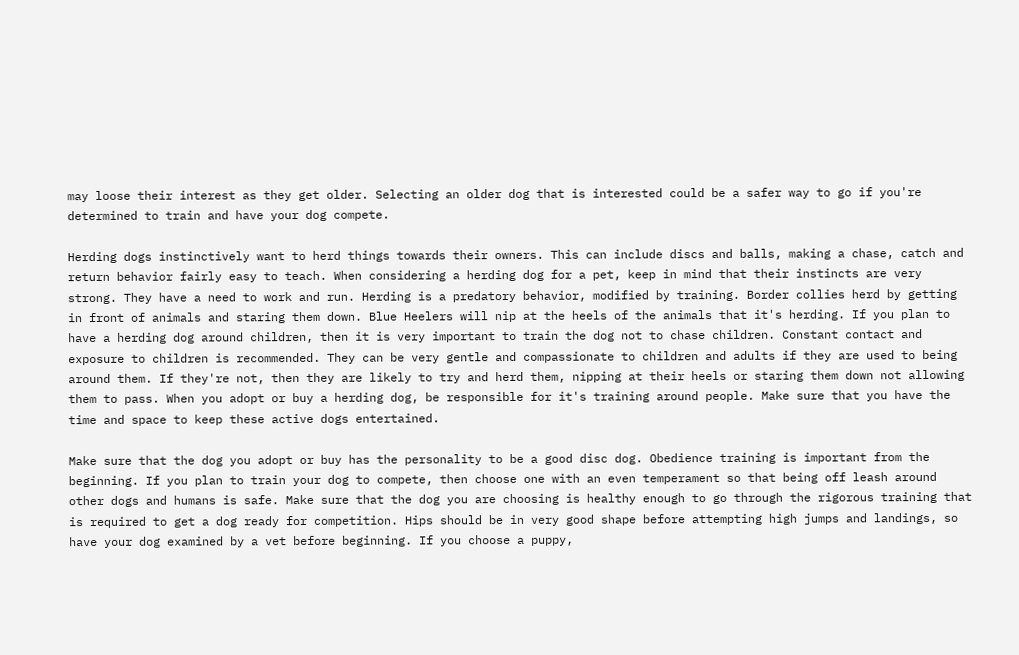may loose their interest as they get older. Selecting an older dog that is interested could be a safer way to go if you're determined to train and have your dog compete.

Herding dogs instinctively want to herd things towards their owners. This can include discs and balls, making a chase, catch and return behavior fairly easy to teach. When considering a herding dog for a pet, keep in mind that their instincts are very strong. They have a need to work and run. Herding is a predatory behavior, modified by training. Border collies herd by getting in front of animals and staring them down. Blue Heelers will nip at the heels of the animals that it's herding. If you plan to have a herding dog around children, then it is very important to train the dog not to chase children. Constant contact and exposure to children is recommended. They can be very gentle and compassionate to children and adults if they are used to being around them. If they're not, then they are likely to try and herd them, nipping at their heels or staring them down not allowing them to pass. When you adopt or buy a herding dog, be responsible for it's training around people. Make sure that you have the time and space to keep these active dogs entertained.

Make sure that the dog you adopt or buy has the personality to be a good disc dog. Obedience training is important from the beginning. If you plan to train your dog to compete, then choose one with an even temperament so that being off leash around other dogs and humans is safe. Make sure that the dog you are choosing is healthy enough to go through the rigorous training that is required to get a dog ready for competition. Hips should be in very good shape before attempting high jumps and landings, so have your dog examined by a vet before beginning. If you choose a puppy,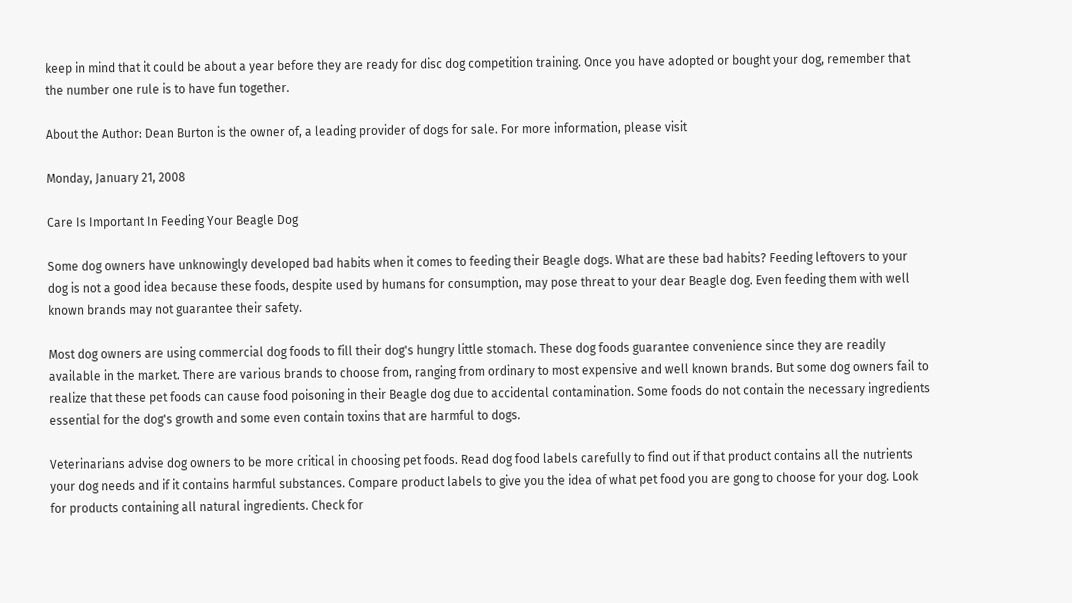keep in mind that it could be about a year before they are ready for disc dog competition training. Once you have adopted or bought your dog, remember that the number one rule is to have fun together.

About the Author: Dean Burton is the owner of, a leading provider of dogs for sale. For more information, please visit

Monday, January 21, 2008

Care Is Important In Feeding Your Beagle Dog

Some dog owners have unknowingly developed bad habits when it comes to feeding their Beagle dogs. What are these bad habits? Feeding leftovers to your dog is not a good idea because these foods, despite used by humans for consumption, may pose threat to your dear Beagle dog. Even feeding them with well known brands may not guarantee their safety.

Most dog owners are using commercial dog foods to fill their dog's hungry little stomach. These dog foods guarantee convenience since they are readily available in the market. There are various brands to choose from, ranging from ordinary to most expensive and well known brands. But some dog owners fail to realize that these pet foods can cause food poisoning in their Beagle dog due to accidental contamination. Some foods do not contain the necessary ingredients essential for the dog's growth and some even contain toxins that are harmful to dogs.

Veterinarians advise dog owners to be more critical in choosing pet foods. Read dog food labels carefully to find out if that product contains all the nutrients your dog needs and if it contains harmful substances. Compare product labels to give you the idea of what pet food you are gong to choose for your dog. Look for products containing all natural ingredients. Check for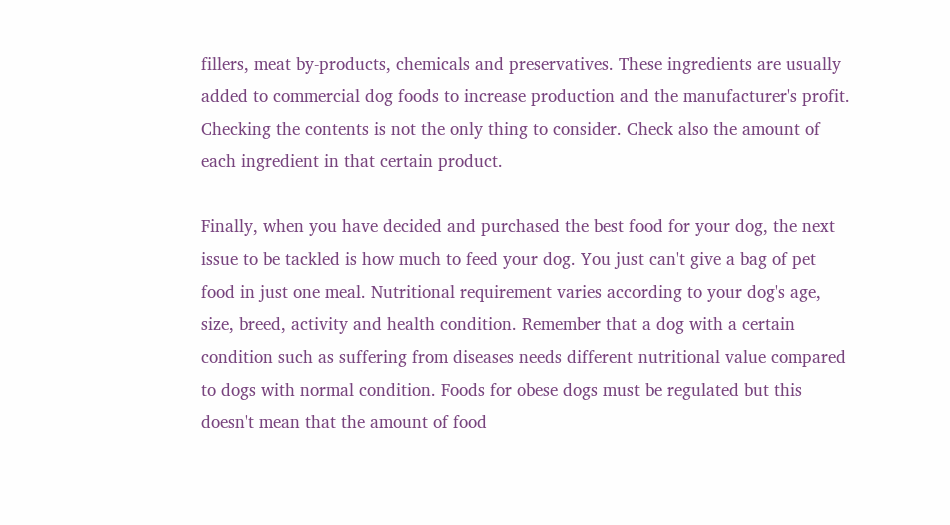fillers, meat by-products, chemicals and preservatives. These ingredients are usually added to commercial dog foods to increase production and the manufacturer's profit. Checking the contents is not the only thing to consider. Check also the amount of each ingredient in that certain product.

Finally, when you have decided and purchased the best food for your dog, the next issue to be tackled is how much to feed your dog. You just can't give a bag of pet food in just one meal. Nutritional requirement varies according to your dog's age, size, breed, activity and health condition. Remember that a dog with a certain condition such as suffering from diseases needs different nutritional value compared to dogs with normal condition. Foods for obese dogs must be regulated but this doesn't mean that the amount of food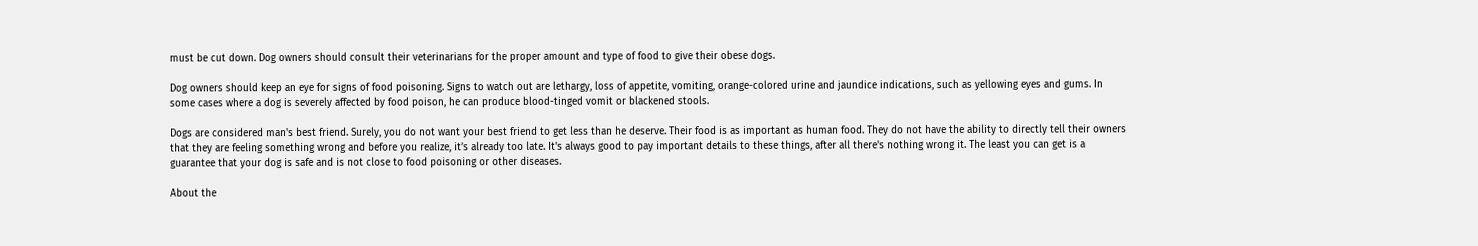must be cut down. Dog owners should consult their veterinarians for the proper amount and type of food to give their obese dogs.

Dog owners should keep an eye for signs of food poisoning. Signs to watch out are lethargy, loss of appetite, vomiting, orange-colored urine and jaundice indications, such as yellowing eyes and gums. In some cases where a dog is severely affected by food poison, he can produce blood-tinged vomit or blackened stools.

Dogs are considered man's best friend. Surely, you do not want your best friend to get less than he deserve. Their food is as important as human food. They do not have the ability to directly tell their owners that they are feeling something wrong and before you realize, it’s already too late. It's always good to pay important details to these things, after all there's nothing wrong it. The least you can get is a guarantee that your dog is safe and is not close to food poisoning or other diseases.

About the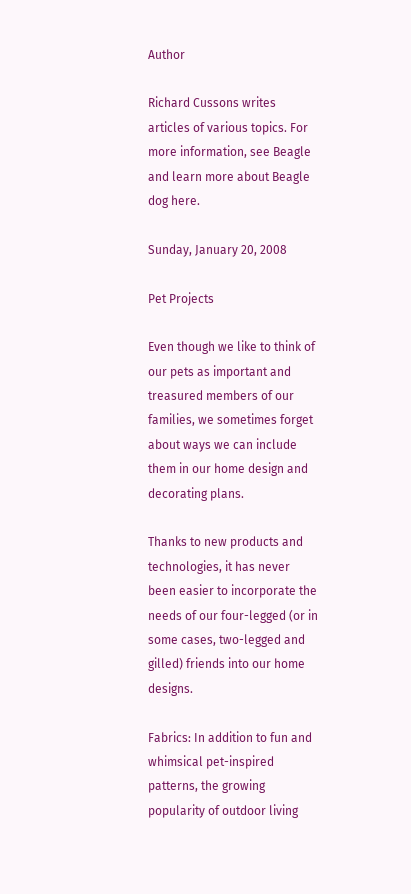Author

Richard Cussons writes articles of various topics. For more information, see Beagle and learn more about Beagle dog here.

Sunday, January 20, 2008

Pet Projects

Even though we like to think of our pets as important and treasured members of our families, we sometimes forget about ways we can include them in our home design and decorating plans.

Thanks to new products and technologies, it has never been easier to incorporate the needs of our four-legged (or in some cases, two-legged and gilled) friends into our home designs.

Fabrics: In addition to fun and whimsical pet-inspired patterns, the growing popularity of outdoor living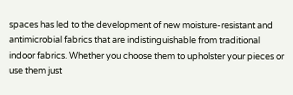spaces has led to the development of new moisture-resistant and antimicrobial fabrics that are indistinguishable from traditional indoor fabrics. Whether you choose them to upholster your pieces or use them just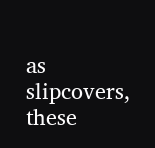as slipcovers, these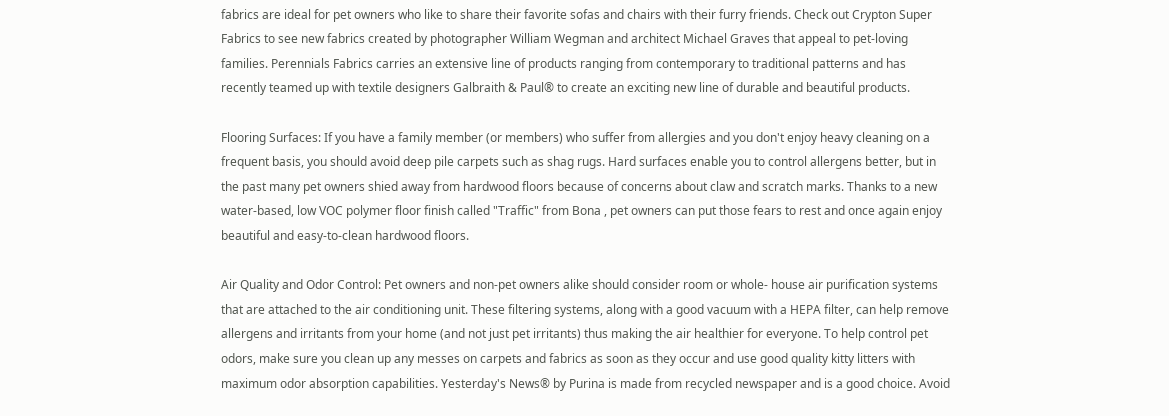fabrics are ideal for pet owners who like to share their favorite sofas and chairs with their furry friends. Check out Crypton Super Fabrics to see new fabrics created by photographer William Wegman and architect Michael Graves that appeal to pet-loving families. Perennials Fabrics carries an extensive line of products ranging from contemporary to traditional patterns and has recently teamed up with textile designers Galbraith & Paul® to create an exciting new line of durable and beautiful products.

Flooring Surfaces: If you have a family member (or members) who suffer from allergies and you don't enjoy heavy cleaning on a frequent basis, you should avoid deep pile carpets such as shag rugs. Hard surfaces enable you to control allergens better, but in the past many pet owners shied away from hardwood floors because of concerns about claw and scratch marks. Thanks to a new water-based, low VOC polymer floor finish called "Traffic" from Bona , pet owners can put those fears to rest and once again enjoy beautiful and easy-to-clean hardwood floors.

Air Quality and Odor Control: Pet owners and non-pet owners alike should consider room or whole- house air purification systems that are attached to the air conditioning unit. These filtering systems, along with a good vacuum with a HEPA filter, can help remove allergens and irritants from your home (and not just pet irritants) thus making the air healthier for everyone. To help control pet odors, make sure you clean up any messes on carpets and fabrics as soon as they occur and use good quality kitty litters with maximum odor absorption capabilities. Yesterday's News® by Purina is made from recycled newspaper and is a good choice. Avoid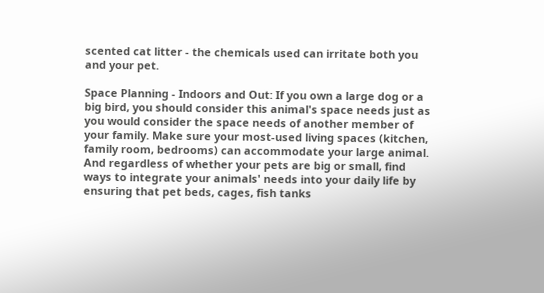scented cat litter - the chemicals used can irritate both you and your pet.

Space Planning - Indoors and Out: If you own a large dog or a big bird, you should consider this animal's space needs just as you would consider the space needs of another member of your family. Make sure your most-used living spaces (kitchen, family room, bedrooms) can accommodate your large animal. And regardless of whether your pets are big or small, find ways to integrate your animals' needs into your daily life by ensuring that pet beds, cages, fish tanks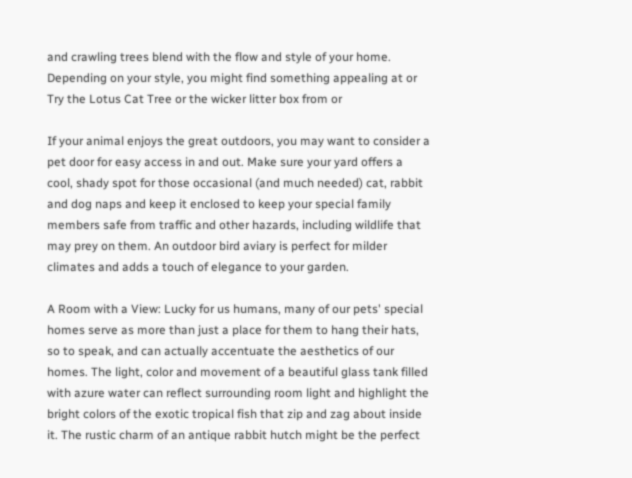and crawling trees blend with the flow and style of your home. Depending on your style, you might find something appealing at or Try the Lotus Cat Tree or the wicker litter box from or

If your animal enjoys the great outdoors, you may want to consider a pet door for easy access in and out. Make sure your yard offers a cool, shady spot for those occasional (and much needed) cat, rabbit and dog naps and keep it enclosed to keep your special family members safe from traffic and other hazards, including wildlife that may prey on them. An outdoor bird aviary is perfect for milder climates and adds a touch of elegance to your garden.

A Room with a View: Lucky for us humans, many of our pets' special homes serve as more than just a place for them to hang their hats, so to speak, and can actually accentuate the aesthetics of our homes. The light, color and movement of a beautiful glass tank filled with azure water can reflect surrounding room light and highlight the bright colors of the exotic tropical fish that zip and zag about inside it. The rustic charm of an antique rabbit hutch might be the perfect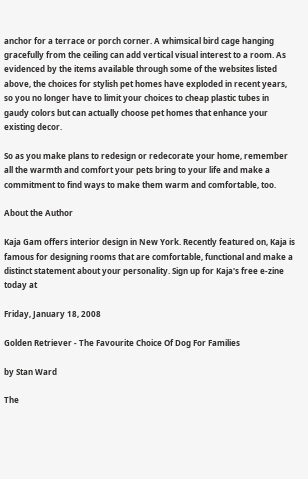anchor for a terrace or porch corner. A whimsical bird cage hanging gracefully from the ceiling can add vertical visual interest to a room. As evidenced by the items available through some of the websites listed above, the choices for stylish pet homes have exploded in recent years, so you no longer have to limit your choices to cheap plastic tubes in gaudy colors but can actually choose pet homes that enhance your existing decor.

So as you make plans to redesign or redecorate your home, remember all the warmth and comfort your pets bring to your life and make a commitment to find ways to make them warm and comfortable, too.

About the Author

Kaja Gam offers interior design in New York. Recently featured on, Kaja is famous for designing rooms that are comfortable, functional and make a distinct statement about your personality. Sign up for Kaja's free e-zine today at

Friday, January 18, 2008

Golden Retriever - The Favourite Choice Of Dog For Families

by Stan Ward

The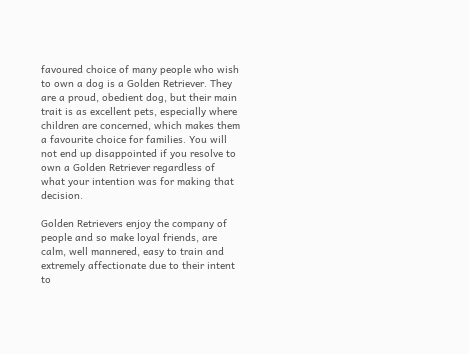favoured choice of many people who wish to own a dog is a Golden Retriever. They are a proud, obedient dog, but their main trait is as excellent pets, especially where children are concerned, which makes them a favourite choice for families. You will not end up disappointed if you resolve to own a Golden Retriever regardless of what your intention was for making that decision.

Golden Retrievers enjoy the company of people and so make loyal friends, are calm, well mannered, easy to train and extremely affectionate due to their intent to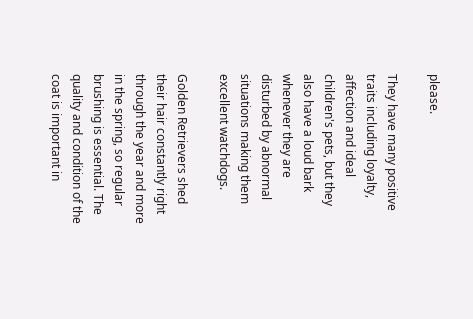please.

They have many positive traits including loyalty, affection and ideal children's pets, but they also have a loud bark whenever they are disturbed by abnormal situations making them excellent watchdogs.

Golden Retrievers shed their hair constantly right through the year and more in the spring, so regular brushing is essential. The quality and condition of the coat is important in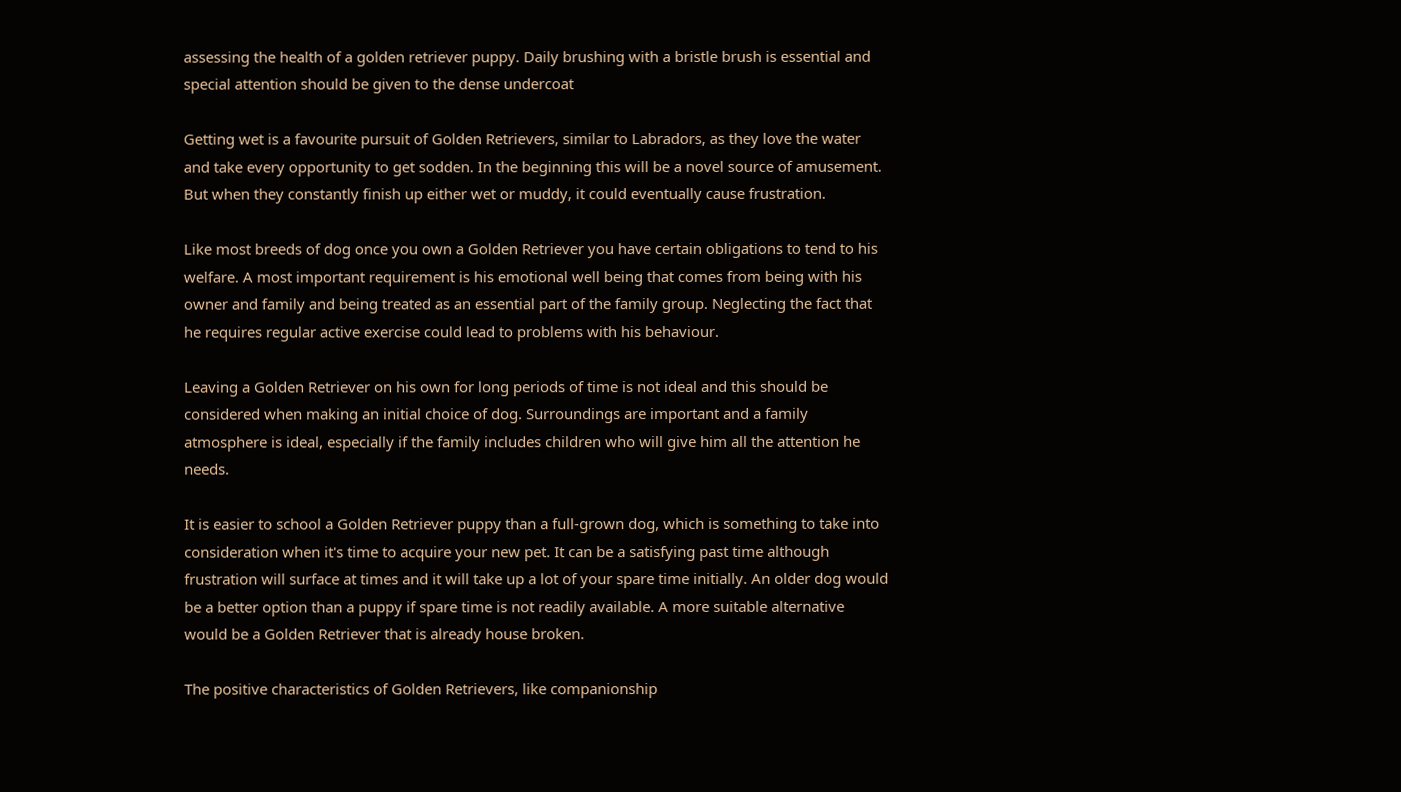assessing the health of a golden retriever puppy. Daily brushing with a bristle brush is essential and special attention should be given to the dense undercoat

Getting wet is a favourite pursuit of Golden Retrievers, similar to Labradors, as they love the water and take every opportunity to get sodden. In the beginning this will be a novel source of amusement. But when they constantly finish up either wet or muddy, it could eventually cause frustration.

Like most breeds of dog once you own a Golden Retriever you have certain obligations to tend to his welfare. A most important requirement is his emotional well being that comes from being with his owner and family and being treated as an essential part of the family group. Neglecting the fact that he requires regular active exercise could lead to problems with his behaviour.

Leaving a Golden Retriever on his own for long periods of time is not ideal and this should be considered when making an initial choice of dog. Surroundings are important and a family atmosphere is ideal, especially if the family includes children who will give him all the attention he needs.

It is easier to school a Golden Retriever puppy than a full-grown dog, which is something to take into consideration when it's time to acquire your new pet. It can be a satisfying past time although frustration will surface at times and it will take up a lot of your spare time initially. An older dog would be a better option than a puppy if spare time is not readily available. A more suitable alternative would be a Golden Retriever that is already house broken.

The positive characteristics of Golden Retrievers, like companionship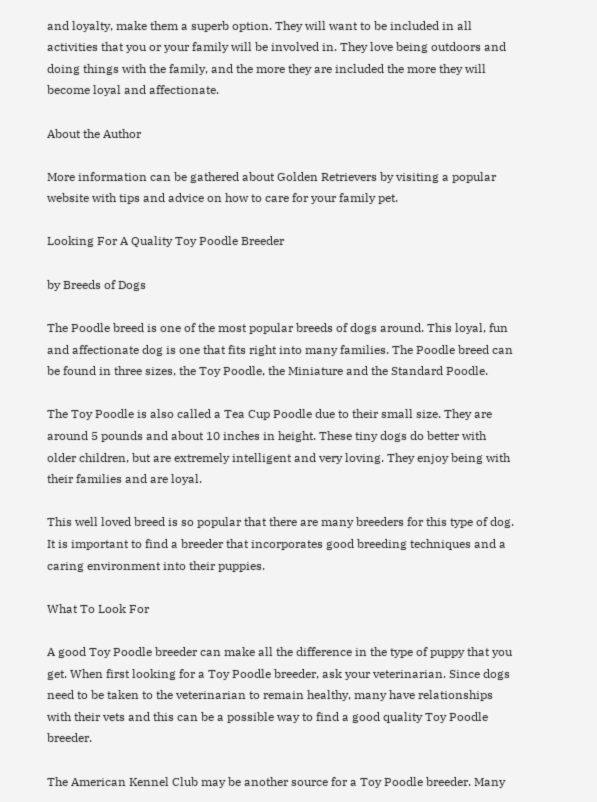and loyalty, make them a superb option. They will want to be included in all activities that you or your family will be involved in. They love being outdoors and doing things with the family, and the more they are included the more they will become loyal and affectionate.

About the Author

More information can be gathered about Golden Retrievers by visiting a popular website with tips and advice on how to care for your family pet.

Looking For A Quality Toy Poodle Breeder

by Breeds of Dogs

The Poodle breed is one of the most popular breeds of dogs around. This loyal, fun and affectionate dog is one that fits right into many families. The Poodle breed can be found in three sizes, the Toy Poodle, the Miniature and the Standard Poodle.

The Toy Poodle is also called a Tea Cup Poodle due to their small size. They are around 5 pounds and about 10 inches in height. These tiny dogs do better with older children, but are extremely intelligent and very loving. They enjoy being with their families and are loyal.

This well loved breed is so popular that there are many breeders for this type of dog. It is important to find a breeder that incorporates good breeding techniques and a caring environment into their puppies.

What To Look For

A good Toy Poodle breeder can make all the difference in the type of puppy that you get. When first looking for a Toy Poodle breeder, ask your veterinarian. Since dogs need to be taken to the veterinarian to remain healthy, many have relationships with their vets and this can be a possible way to find a good quality Toy Poodle breeder.

The American Kennel Club may be another source for a Toy Poodle breeder. Many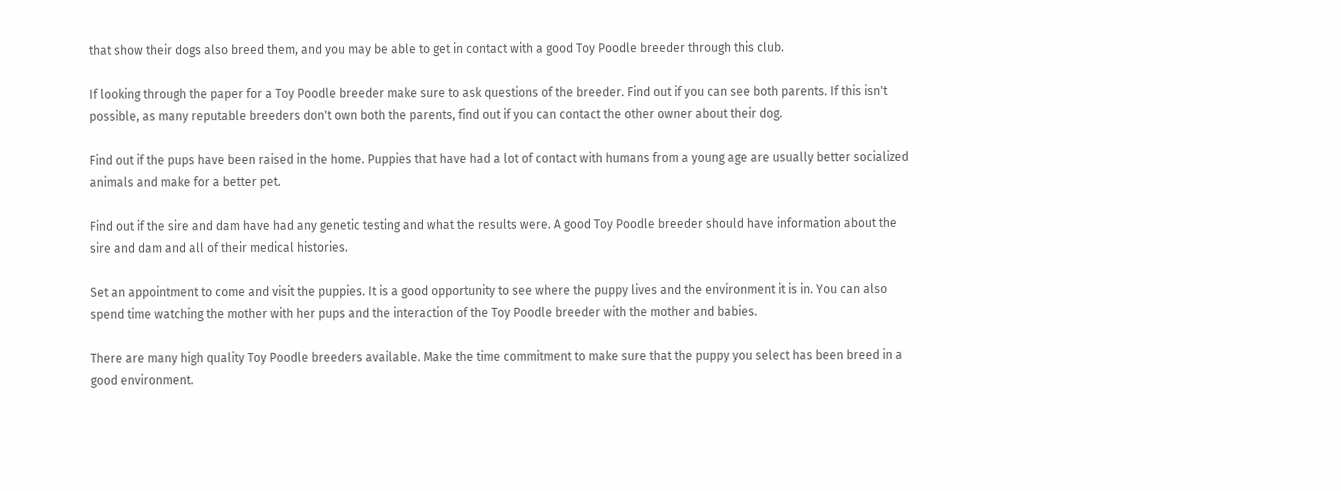that show their dogs also breed them, and you may be able to get in contact with a good Toy Poodle breeder through this club.

If looking through the paper for a Toy Poodle breeder make sure to ask questions of the breeder. Find out if you can see both parents. If this isn't possible, as many reputable breeders don't own both the parents, find out if you can contact the other owner about their dog.

Find out if the pups have been raised in the home. Puppies that have had a lot of contact with humans from a young age are usually better socialized animals and make for a better pet.

Find out if the sire and dam have had any genetic testing and what the results were. A good Toy Poodle breeder should have information about the sire and dam and all of their medical histories.

Set an appointment to come and visit the puppies. It is a good opportunity to see where the puppy lives and the environment it is in. You can also spend time watching the mother with her pups and the interaction of the Toy Poodle breeder with the mother and babies.

There are many high quality Toy Poodle breeders available. Make the time commitment to make sure that the puppy you select has been breed in a good environment.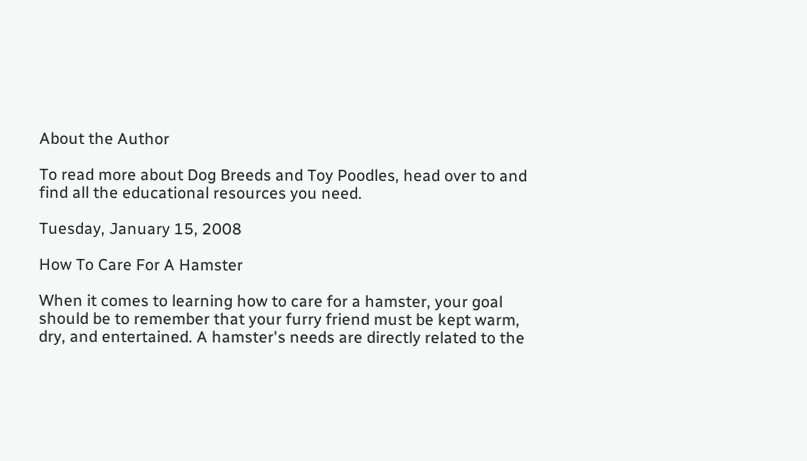About the Author

To read more about Dog Breeds and Toy Poodles, head over to and find all the educational resources you need.

Tuesday, January 15, 2008

How To Care For A Hamster

When it comes to learning how to care for a hamster, your goal should be to remember that your furry friend must be kept warm, dry, and entertained. A hamster's needs are directly related to the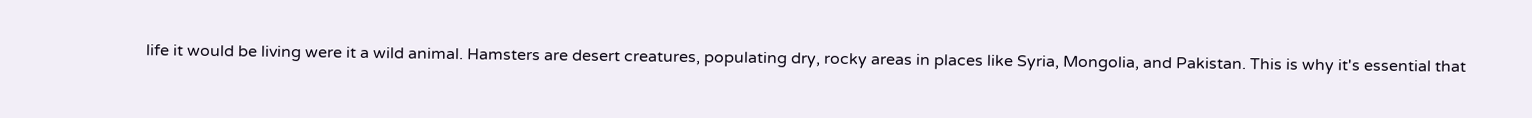life it would be living were it a wild animal. Hamsters are desert creatures, populating dry, rocky areas in places like Syria, Mongolia, and Pakistan. This is why it's essential that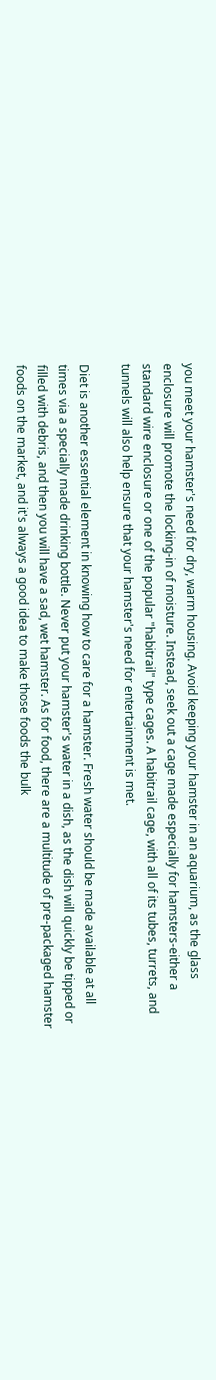you meet your hamster's need for dry, warm housing. Avoid keeping your hamster in an aquarium, as the glass enclosure will promote the locking-in of moisture. Instead, seek out a cage made especially for hamsters-either a standard wire enclosure or one of the popular "habitrail" type cages. A habitrail cage, with all of its tubes, turrets, and tunnels will also help ensure that your hamster's need for entertainment is met.

Diet is another essential element in knowing how to care for a hamster. Fresh water should be made available at all times via a specially made drinking bottle. Never put your hamster's water in a dish, as the dish will quickly be tipped or filled with debris, and then you will have a sad, wet hamster. As for food, there are a multitude of pre-packaged hamster foods on the market, and it's always a good idea to make those foods the bulk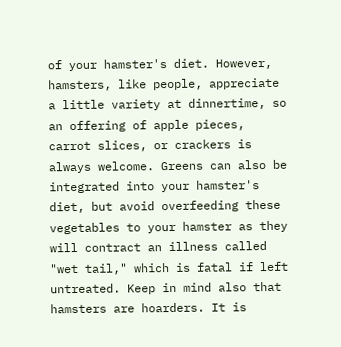of your hamster's diet. However, hamsters, like people, appreciate a little variety at dinnertime, so an offering of apple pieces, carrot slices, or crackers is always welcome. Greens can also be integrated into your hamster's diet, but avoid overfeeding these vegetables to your hamster as they will contract an illness called "wet tail," which is fatal if left untreated. Keep in mind also that hamsters are hoarders. It is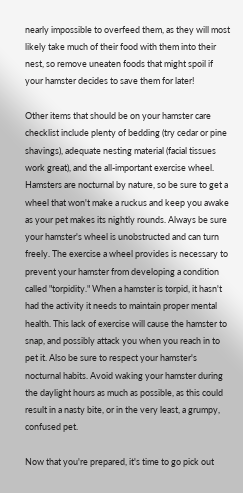nearly impossible to overfeed them, as they will most likely take much of their food with them into their nest, so remove uneaten foods that might spoil if your hamster decides to save them for later!

Other items that should be on your hamster care checklist include plenty of bedding (try cedar or pine shavings), adequate nesting material (facial tissues work great), and the all-important exercise wheel. Hamsters are nocturnal by nature, so be sure to get a wheel that won't make a ruckus and keep you awake as your pet makes its nightly rounds. Always be sure your hamster's wheel is unobstructed and can turn freely. The exercise a wheel provides is necessary to prevent your hamster from developing a condition called "torpidity." When a hamster is torpid, it hasn't had the activity it needs to maintain proper mental health. This lack of exercise will cause the hamster to snap, and possibly attack you when you reach in to pet it. Also be sure to respect your hamster's nocturnal habits. Avoid waking your hamster during the daylight hours as much as possible, as this could result in a nasty bite, or in the very least, a grumpy, confused pet.

Now that you're prepared, it's time to go pick out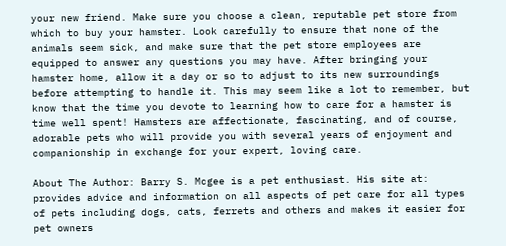your new friend. Make sure you choose a clean, reputable pet store from which to buy your hamster. Look carefully to ensure that none of the animals seem sick, and make sure that the pet store employees are equipped to answer any questions you may have. After bringing your hamster home, allow it a day or so to adjust to its new surroundings before attempting to handle it. This may seem like a lot to remember, but know that the time you devote to learning how to care for a hamster is time well spent! Hamsters are affectionate, fascinating, and of course, adorable pets who will provide you with several years of enjoyment and companionship in exchange for your expert, loving care.

About The Author: Barry S. Mcgee is a pet enthusiast. His site at: provides advice and information on all aspects of pet care for all types of pets including dogs, cats, ferrets and others and makes it easier for pet owners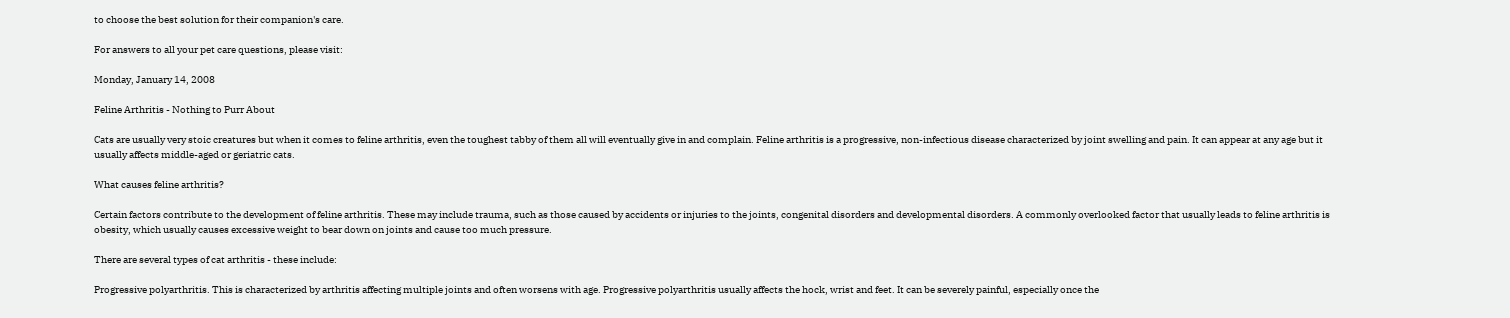to choose the best solution for their companion's care.

For answers to all your pet care questions, please visit:

Monday, January 14, 2008

Feline Arthritis - Nothing to Purr About

Cats are usually very stoic creatures but when it comes to feline arthritis, even the toughest tabby of them all will eventually give in and complain. Feline arthritis is a progressive, non-infectious disease characterized by joint swelling and pain. It can appear at any age but it usually affects middle-aged or geriatric cats.

What causes feline arthritis?

Certain factors contribute to the development of feline arthritis. These may include trauma, such as those caused by accidents or injuries to the joints, congenital disorders and developmental disorders. A commonly overlooked factor that usually leads to feline arthritis is obesity, which usually causes excessive weight to bear down on joints and cause too much pressure.

There are several types of cat arthritis - these include:

Progressive polyarthritis. This is characterized by arthritis affecting multiple joints and often worsens with age. Progressive polyarthritis usually affects the hock, wrist and feet. It can be severely painful, especially once the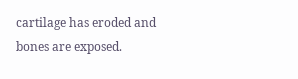cartilage has eroded and bones are exposed.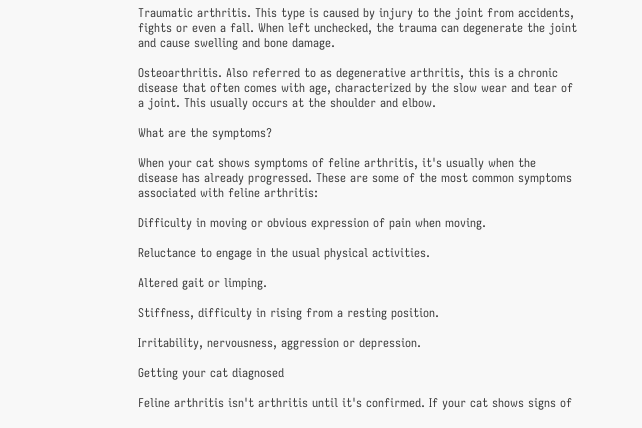Traumatic arthritis. This type is caused by injury to the joint from accidents, fights or even a fall. When left unchecked, the trauma can degenerate the joint and cause swelling and bone damage.

Osteoarthritis. Also referred to as degenerative arthritis, this is a chronic disease that often comes with age, characterized by the slow wear and tear of a joint. This usually occurs at the shoulder and elbow.

What are the symptoms?

When your cat shows symptoms of feline arthritis, it's usually when the disease has already progressed. These are some of the most common symptoms associated with feline arthritis:

Difficulty in moving or obvious expression of pain when moving.

Reluctance to engage in the usual physical activities.

Altered gait or limping.

Stiffness, difficulty in rising from a resting position.

Irritability, nervousness, aggression or depression.

Getting your cat diagnosed

Feline arthritis isn't arthritis until it's confirmed. If your cat shows signs of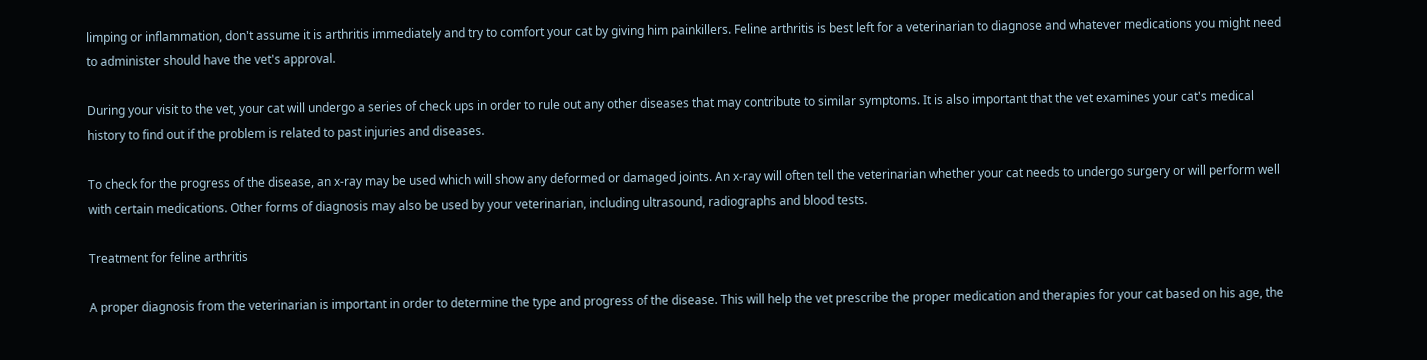limping or inflammation, don't assume it is arthritis immediately and try to comfort your cat by giving him painkillers. Feline arthritis is best left for a veterinarian to diagnose and whatever medications you might need to administer should have the vet's approval.

During your visit to the vet, your cat will undergo a series of check ups in order to rule out any other diseases that may contribute to similar symptoms. It is also important that the vet examines your cat's medical history to find out if the problem is related to past injuries and diseases.

To check for the progress of the disease, an x-ray may be used which will show any deformed or damaged joints. An x-ray will often tell the veterinarian whether your cat needs to undergo surgery or will perform well with certain medications. Other forms of diagnosis may also be used by your veterinarian, including ultrasound, radiographs and blood tests.

Treatment for feline arthritis

A proper diagnosis from the veterinarian is important in order to determine the type and progress of the disease. This will help the vet prescribe the proper medication and therapies for your cat based on his age, the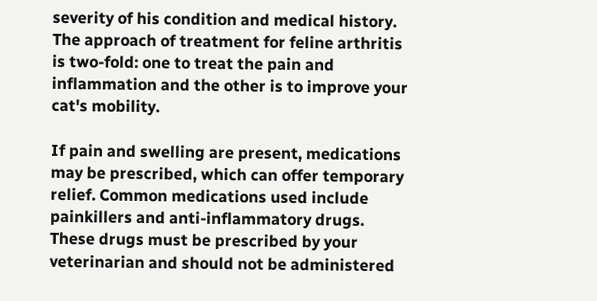severity of his condition and medical history. The approach of treatment for feline arthritis is two-fold: one to treat the pain and inflammation and the other is to improve your cat's mobility.

If pain and swelling are present, medications may be prescribed, which can offer temporary relief. Common medications used include painkillers and anti-inflammatory drugs. These drugs must be prescribed by your veterinarian and should not be administered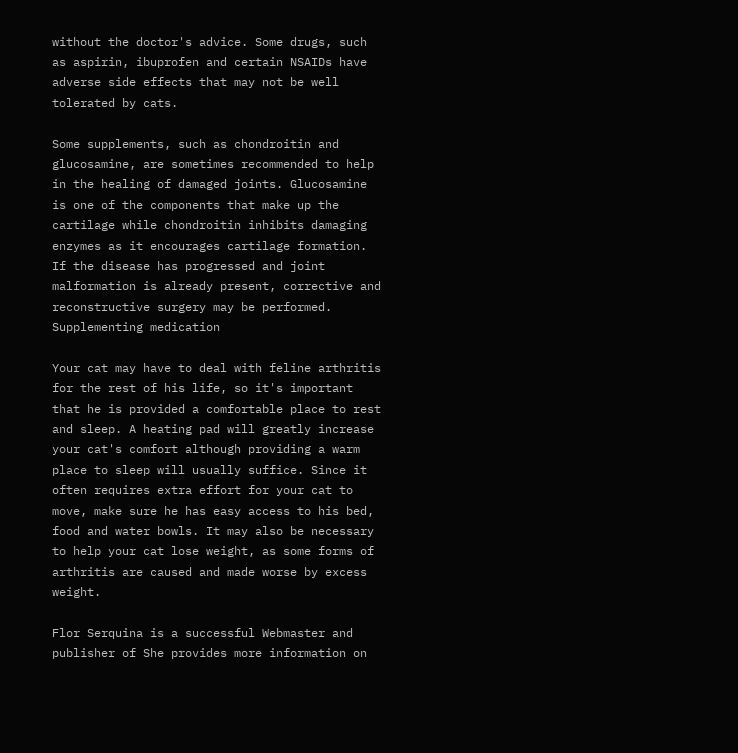without the doctor's advice. Some drugs, such as aspirin, ibuprofen and certain NSAIDs have adverse side effects that may not be well tolerated by cats.

Some supplements, such as chondroitin and glucosamine, are sometimes recommended to help in the healing of damaged joints. Glucosamine is one of the components that make up the cartilage while chondroitin inhibits damaging enzymes as it encourages cartilage formation. If the disease has progressed and joint malformation is already present, corrective and reconstructive surgery may be performed. Supplementing medication

Your cat may have to deal with feline arthritis for the rest of his life, so it's important that he is provided a comfortable place to rest and sleep. A heating pad will greatly increase your cat's comfort although providing a warm place to sleep will usually suffice. Since it often requires extra effort for your cat to move, make sure he has easy access to his bed, food and water bowls. It may also be necessary to help your cat lose weight, as some forms of arthritis are caused and made worse by excess weight.

Flor Serquina is a successful Webmaster and publisher of She provides more information on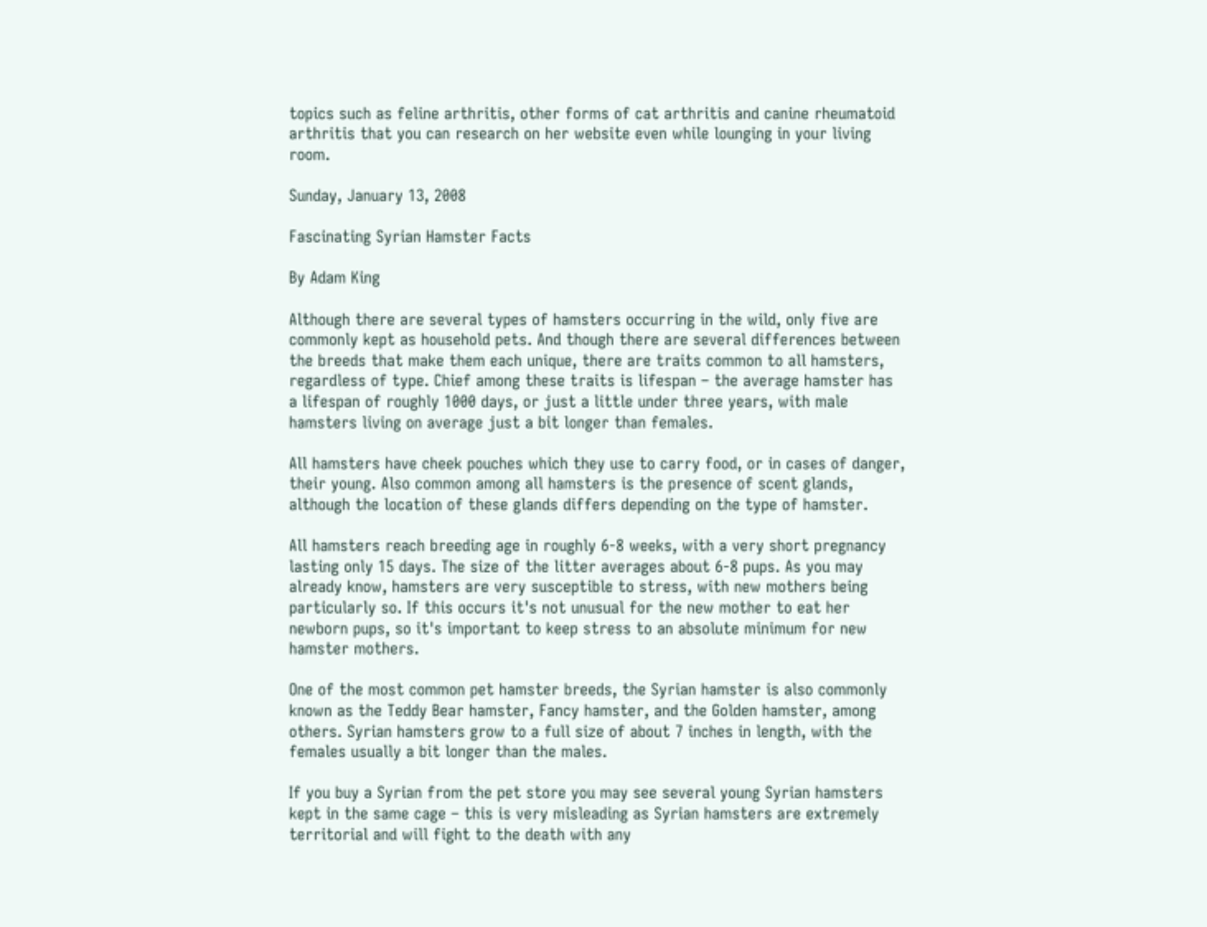topics such as feline arthritis, other forms of cat arthritis and canine rheumatoid arthritis that you can research on her website even while lounging in your living room.

Sunday, January 13, 2008

Fascinating Syrian Hamster Facts

By Adam King

Although there are several types of hamsters occurring in the wild, only five are commonly kept as household pets. And though there are several differences between the breeds that make them each unique, there are traits common to all hamsters, regardless of type. Chief among these traits is lifespan – the average hamster has a lifespan of roughly 1000 days, or just a little under three years, with male hamsters living on average just a bit longer than females.

All hamsters have cheek pouches which they use to carry food, or in cases of danger, their young. Also common among all hamsters is the presence of scent glands, although the location of these glands differs depending on the type of hamster.

All hamsters reach breeding age in roughly 6-8 weeks, with a very short pregnancy lasting only 15 days. The size of the litter averages about 6-8 pups. As you may already know, hamsters are very susceptible to stress, with new mothers being particularly so. If this occurs it's not unusual for the new mother to eat her newborn pups, so it's important to keep stress to an absolute minimum for new hamster mothers.

One of the most common pet hamster breeds, the Syrian hamster is also commonly known as the Teddy Bear hamster, Fancy hamster, and the Golden hamster, among others. Syrian hamsters grow to a full size of about 7 inches in length, with the females usually a bit longer than the males.

If you buy a Syrian from the pet store you may see several young Syrian hamsters kept in the same cage – this is very misleading as Syrian hamsters are extremely territorial and will fight to the death with any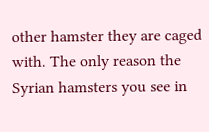other hamster they are caged with. The only reason the Syrian hamsters you see in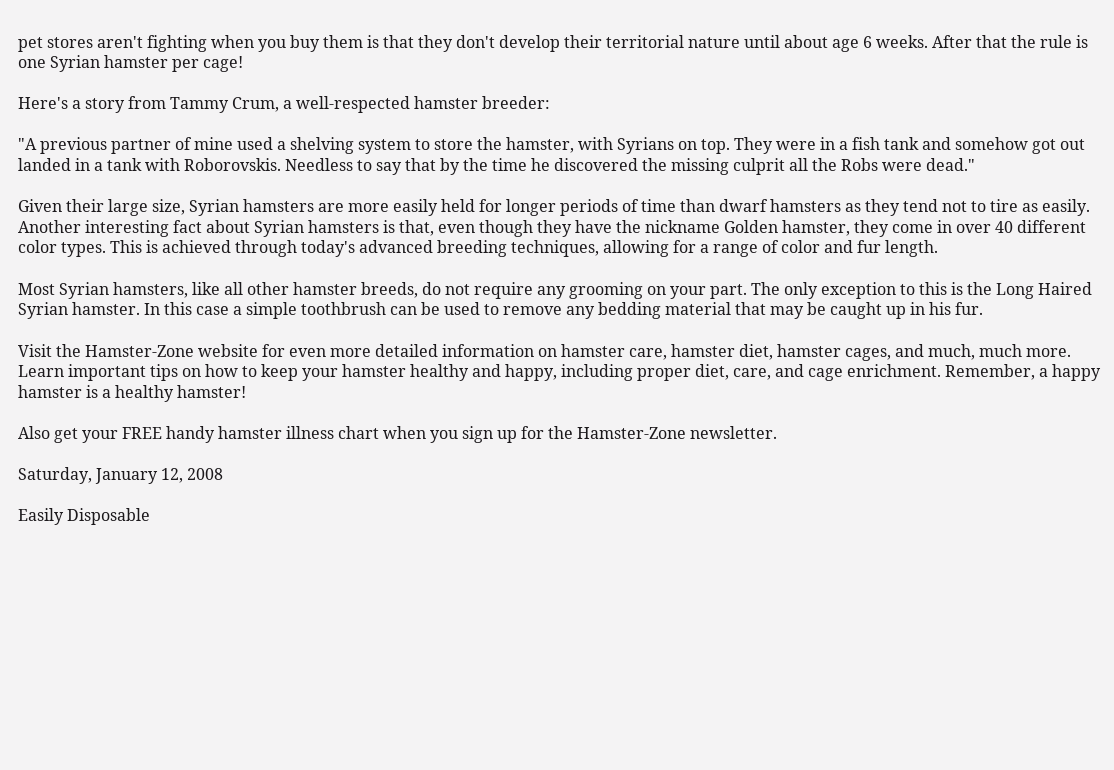pet stores aren't fighting when you buy them is that they don't develop their territorial nature until about age 6 weeks. After that the rule is one Syrian hamster per cage!

Here's a story from Tammy Crum, a well-respected hamster breeder:

"A previous partner of mine used a shelving system to store the hamster, with Syrians on top. They were in a fish tank and somehow got out landed in a tank with Roborovskis. Needless to say that by the time he discovered the missing culprit all the Robs were dead."

Given their large size, Syrian hamsters are more easily held for longer periods of time than dwarf hamsters as they tend not to tire as easily. Another interesting fact about Syrian hamsters is that, even though they have the nickname Golden hamster, they come in over 40 different color types. This is achieved through today's advanced breeding techniques, allowing for a range of color and fur length.

Most Syrian hamsters, like all other hamster breeds, do not require any grooming on your part. The only exception to this is the Long Haired Syrian hamster. In this case a simple toothbrush can be used to remove any bedding material that may be caught up in his fur.

Visit the Hamster-Zone website for even more detailed information on hamster care, hamster diet, hamster cages, and much, much more. Learn important tips on how to keep your hamster healthy and happy, including proper diet, care, and cage enrichment. Remember, a happy hamster is a healthy hamster!

Also get your FREE handy hamster illness chart when you sign up for the Hamster-Zone newsletter.

Saturday, January 12, 2008

Easily Disposable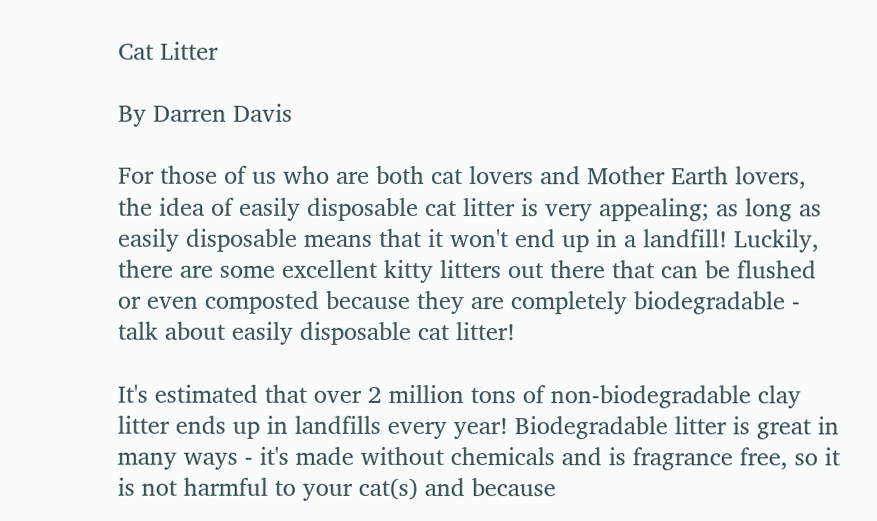Cat Litter

By Darren Davis

For those of us who are both cat lovers and Mother Earth lovers, the idea of easily disposable cat litter is very appealing; as long as easily disposable means that it won't end up in a landfill! Luckily, there are some excellent kitty litters out there that can be flushed or even composted because they are completely biodegradable - talk about easily disposable cat litter!

It's estimated that over 2 million tons of non-biodegradable clay litter ends up in landfills every year! Biodegradable litter is great in many ways - it's made without chemicals and is fragrance free, so it is not harmful to your cat(s) and because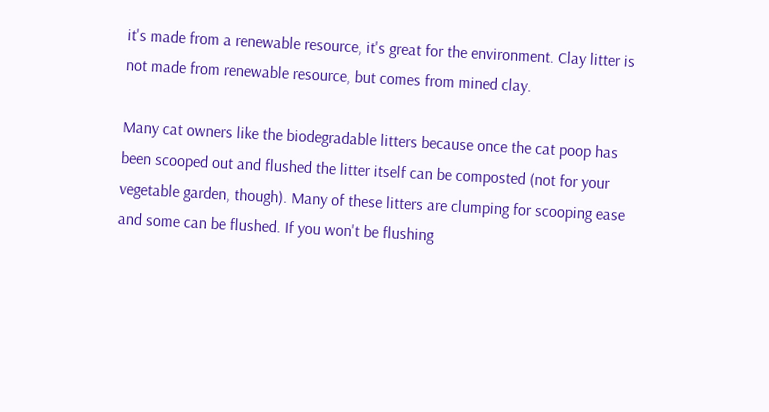it's made from a renewable resource, it's great for the environment. Clay litter is not made from renewable resource, but comes from mined clay.

Many cat owners like the biodegradable litters because once the cat poop has been scooped out and flushed the litter itself can be composted (not for your vegetable garden, though). Many of these litters are clumping for scooping ease and some can be flushed. If you won't be flushing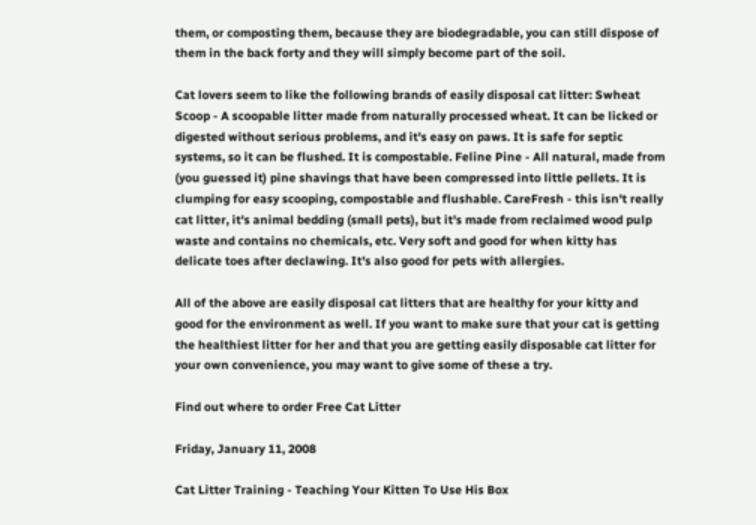them, or composting them, because they are biodegradable, you can still dispose of them in the back forty and they will simply become part of the soil.

Cat lovers seem to like the following brands of easily disposal cat litter: Swheat Scoop - A scoopable litter made from naturally processed wheat. It can be licked or digested without serious problems, and it's easy on paws. It is safe for septic systems, so it can be flushed. It is compostable. Feline Pine - All natural, made from (you guessed it) pine shavings that have been compressed into little pellets. It is clumping for easy scooping, compostable and flushable. CareFresh - this isn't really cat litter, it's animal bedding (small pets), but it's made from reclaimed wood pulp waste and contains no chemicals, etc. Very soft and good for when kitty has delicate toes after declawing. It's also good for pets with allergies.

All of the above are easily disposal cat litters that are healthy for your kitty and good for the environment as well. If you want to make sure that your cat is getting the healthiest litter for her and that you are getting easily disposable cat litter for your own convenience, you may want to give some of these a try.

Find out where to order Free Cat Litter

Friday, January 11, 2008

Cat Litter Training - Teaching Your Kitten To Use His Box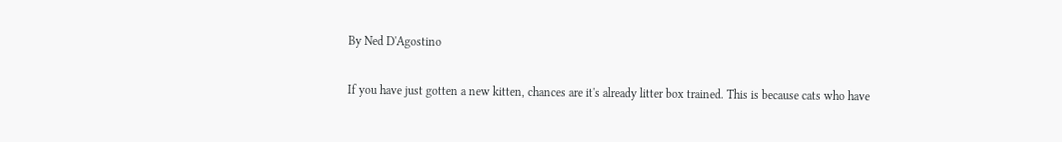By Ned D'Agostino

If you have just gotten a new kitten, chances are it's already litter box trained. This is because cats who have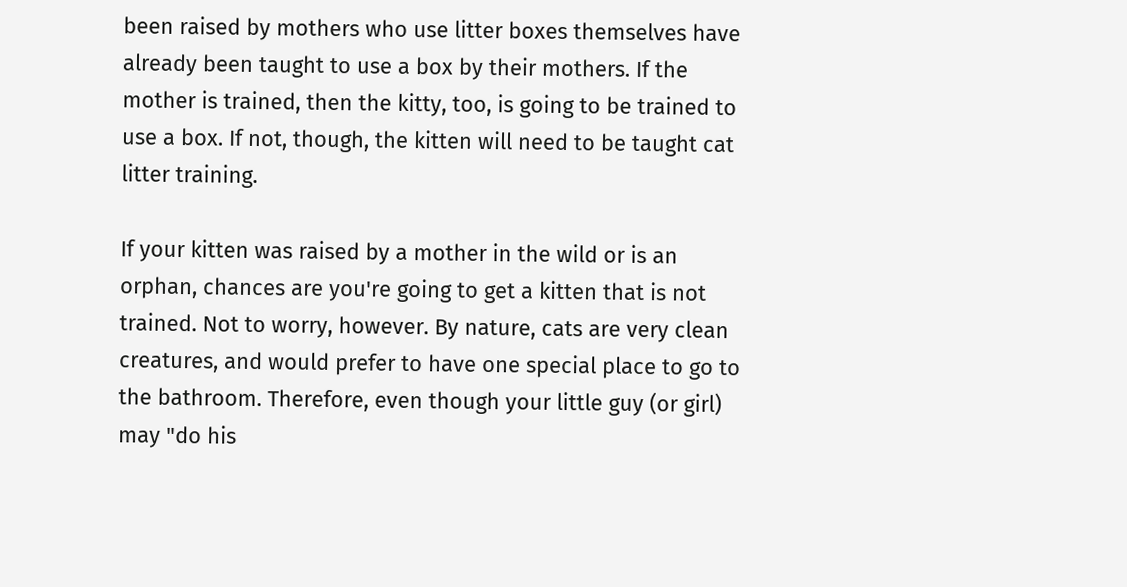been raised by mothers who use litter boxes themselves have already been taught to use a box by their mothers. If the mother is trained, then the kitty, too, is going to be trained to use a box. If not, though, the kitten will need to be taught cat litter training.

If your kitten was raised by a mother in the wild or is an orphan, chances are you're going to get a kitten that is not trained. Not to worry, however. By nature, cats are very clean creatures, and would prefer to have one special place to go to the bathroom. Therefore, even though your little guy (or girl) may "do his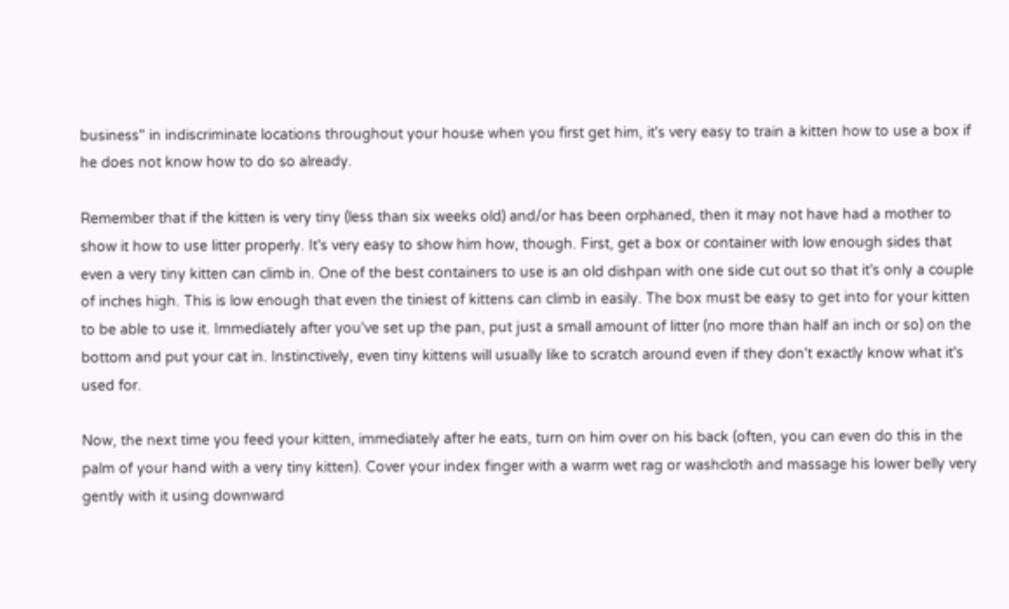business" in indiscriminate locations throughout your house when you first get him, it's very easy to train a kitten how to use a box if he does not know how to do so already.

Remember that if the kitten is very tiny (less than six weeks old) and/or has been orphaned, then it may not have had a mother to show it how to use litter properly. It's very easy to show him how, though. First, get a box or container with low enough sides that even a very tiny kitten can climb in. One of the best containers to use is an old dishpan with one side cut out so that it's only a couple of inches high. This is low enough that even the tiniest of kittens can climb in easily. The box must be easy to get into for your kitten to be able to use it. Immediately after you've set up the pan, put just a small amount of litter (no more than half an inch or so) on the bottom and put your cat in. Instinctively, even tiny kittens will usually like to scratch around even if they don't exactly know what it's used for.

Now, the next time you feed your kitten, immediately after he eats, turn on him over on his back (often, you can even do this in the palm of your hand with a very tiny kitten). Cover your index finger with a warm wet rag or washcloth and massage his lower belly very gently with it using downward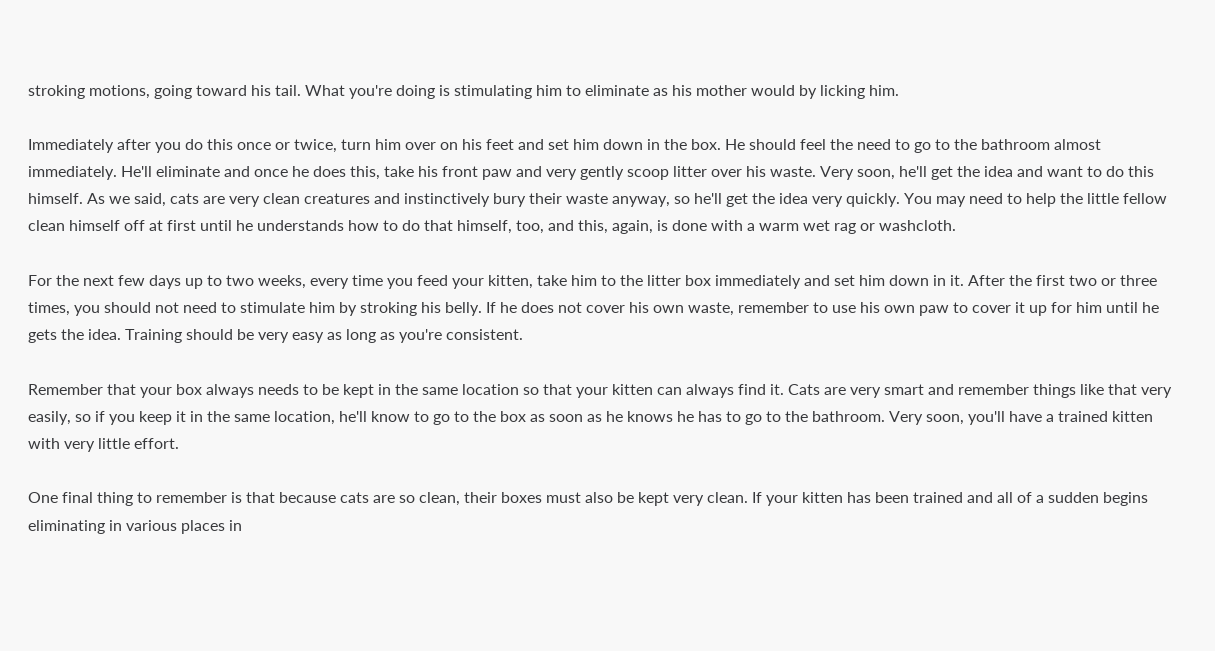stroking motions, going toward his tail. What you're doing is stimulating him to eliminate as his mother would by licking him.

Immediately after you do this once or twice, turn him over on his feet and set him down in the box. He should feel the need to go to the bathroom almost immediately. He'll eliminate and once he does this, take his front paw and very gently scoop litter over his waste. Very soon, he'll get the idea and want to do this himself. As we said, cats are very clean creatures and instinctively bury their waste anyway, so he'll get the idea very quickly. You may need to help the little fellow clean himself off at first until he understands how to do that himself, too, and this, again, is done with a warm wet rag or washcloth.

For the next few days up to two weeks, every time you feed your kitten, take him to the litter box immediately and set him down in it. After the first two or three times, you should not need to stimulate him by stroking his belly. If he does not cover his own waste, remember to use his own paw to cover it up for him until he gets the idea. Training should be very easy as long as you're consistent.

Remember that your box always needs to be kept in the same location so that your kitten can always find it. Cats are very smart and remember things like that very easily, so if you keep it in the same location, he'll know to go to the box as soon as he knows he has to go to the bathroom. Very soon, you'll have a trained kitten with very little effort.

One final thing to remember is that because cats are so clean, their boxes must also be kept very clean. If your kitten has been trained and all of a sudden begins eliminating in various places in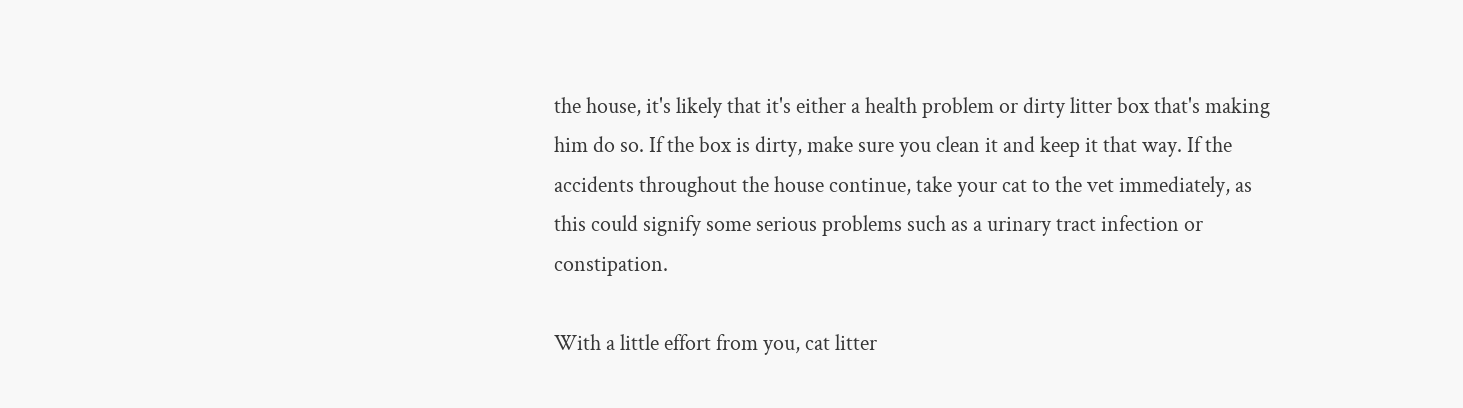the house, it's likely that it's either a health problem or dirty litter box that's making him do so. If the box is dirty, make sure you clean it and keep it that way. If the accidents throughout the house continue, take your cat to the vet immediately, as this could signify some serious problems such as a urinary tract infection or constipation.

With a little effort from you, cat litter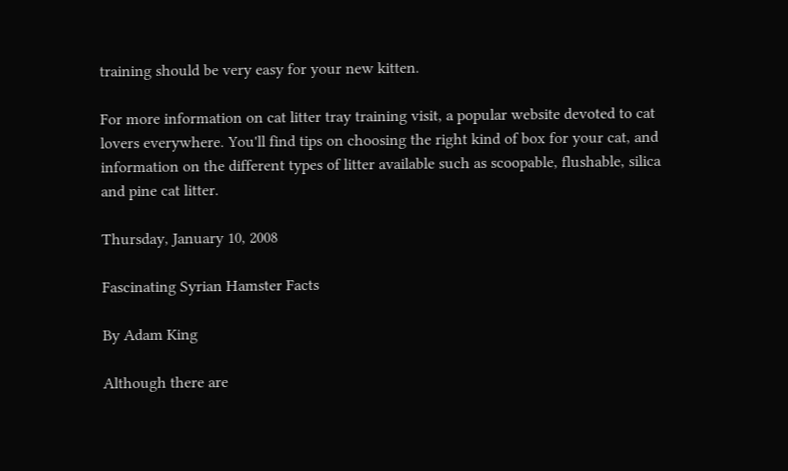training should be very easy for your new kitten.

For more information on cat litter tray training visit, a popular website devoted to cat lovers everywhere. You'll find tips on choosing the right kind of box for your cat, and information on the different types of litter available such as scoopable, flushable, silica and pine cat litter.

Thursday, January 10, 2008

Fascinating Syrian Hamster Facts

By Adam King

Although there are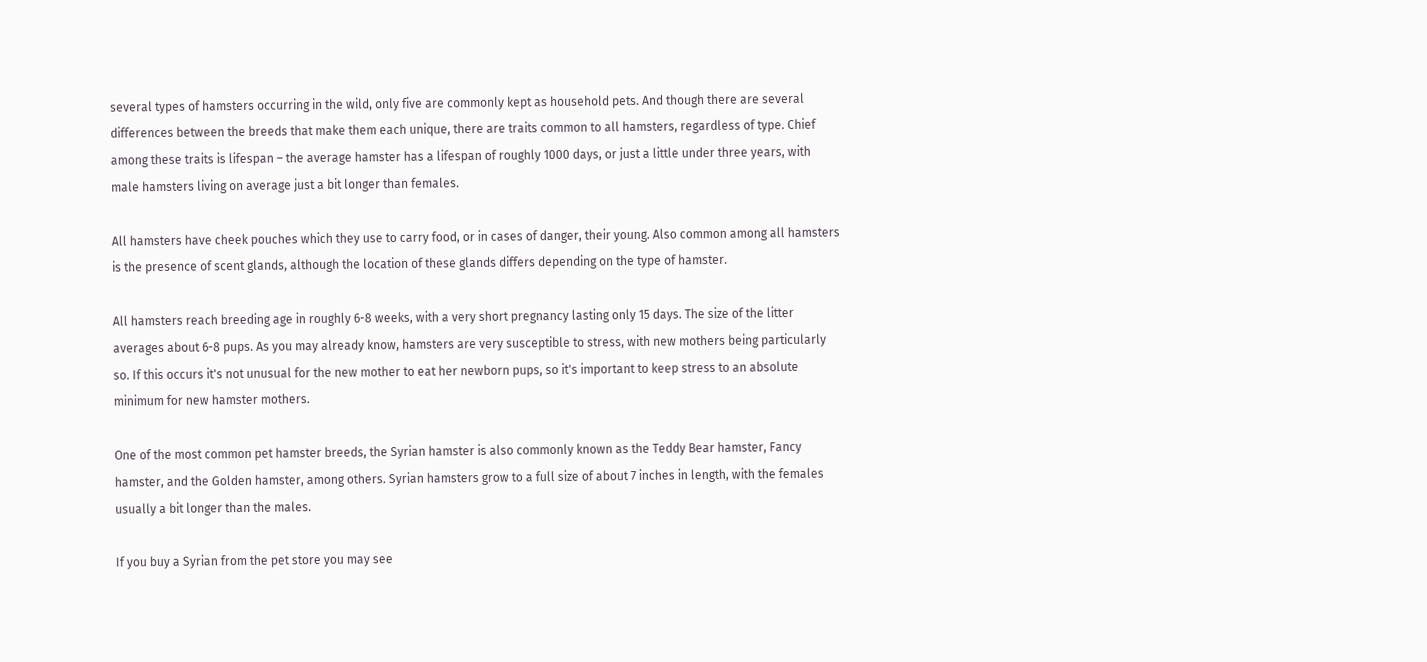several types of hamsters occurring in the wild, only five are commonly kept as household pets. And though there are several differences between the breeds that make them each unique, there are traits common to all hamsters, regardless of type. Chief among these traits is lifespan – the average hamster has a lifespan of roughly 1000 days, or just a little under three years, with male hamsters living on average just a bit longer than females.

All hamsters have cheek pouches which they use to carry food, or in cases of danger, their young. Also common among all hamsters is the presence of scent glands, although the location of these glands differs depending on the type of hamster.

All hamsters reach breeding age in roughly 6-8 weeks, with a very short pregnancy lasting only 15 days. The size of the litter averages about 6-8 pups. As you may already know, hamsters are very susceptible to stress, with new mothers being particularly so. If this occurs it's not unusual for the new mother to eat her newborn pups, so it's important to keep stress to an absolute minimum for new hamster mothers.

One of the most common pet hamster breeds, the Syrian hamster is also commonly known as the Teddy Bear hamster, Fancy hamster, and the Golden hamster, among others. Syrian hamsters grow to a full size of about 7 inches in length, with the females usually a bit longer than the males.

If you buy a Syrian from the pet store you may see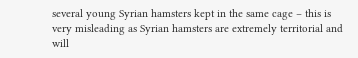several young Syrian hamsters kept in the same cage – this is very misleading as Syrian hamsters are extremely territorial and will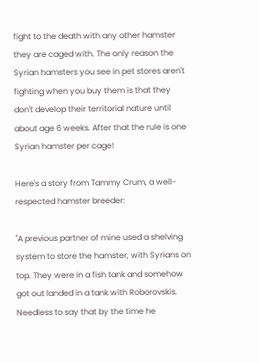fight to the death with any other hamster they are caged with. The only reason the Syrian hamsters you see in pet stores aren't fighting when you buy them is that they don't develop their territorial nature until about age 6 weeks. After that the rule is one Syrian hamster per cage!

Here's a story from Tammy Crum, a well-respected hamster breeder:

"A previous partner of mine used a shelving system to store the hamster, with Syrians on top. They were in a fish tank and somehow got out landed in a tank with Roborovskis. Needless to say that by the time he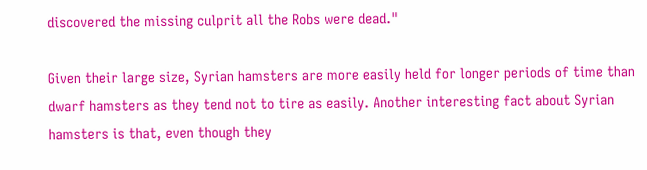discovered the missing culprit all the Robs were dead."

Given their large size, Syrian hamsters are more easily held for longer periods of time than dwarf hamsters as they tend not to tire as easily. Another interesting fact about Syrian hamsters is that, even though they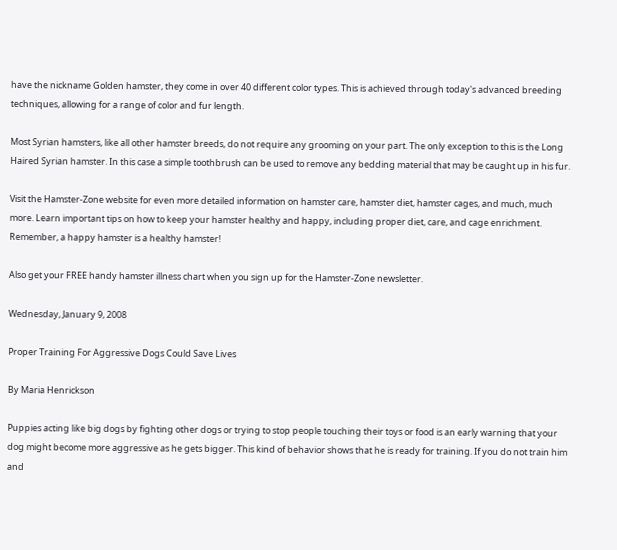have the nickname Golden hamster, they come in over 40 different color types. This is achieved through today's advanced breeding techniques, allowing for a range of color and fur length.

Most Syrian hamsters, like all other hamster breeds, do not require any grooming on your part. The only exception to this is the Long Haired Syrian hamster. In this case a simple toothbrush can be used to remove any bedding material that may be caught up in his fur.

Visit the Hamster-Zone website for even more detailed information on hamster care, hamster diet, hamster cages, and much, much more. Learn important tips on how to keep your hamster healthy and happy, including proper diet, care, and cage enrichment. Remember, a happy hamster is a healthy hamster!

Also get your FREE handy hamster illness chart when you sign up for the Hamster-Zone newsletter.

Wednesday, January 9, 2008

Proper Training For Aggressive Dogs Could Save Lives

By Maria Henrickson

Puppies acting like big dogs by fighting other dogs or trying to stop people touching their toys or food is an early warning that your dog might become more aggressive as he gets bigger. This kind of behavior shows that he is ready for training. If you do not train him and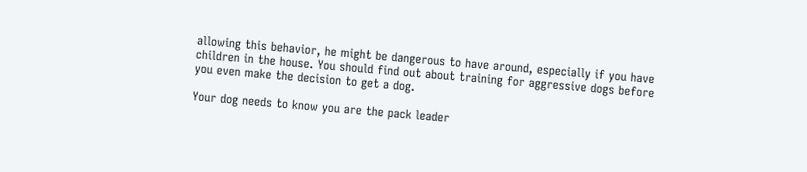allowing this behavior, he might be dangerous to have around, especially if you have children in the house. You should find out about training for aggressive dogs before you even make the decision to get a dog.

Your dog needs to know you are the pack leader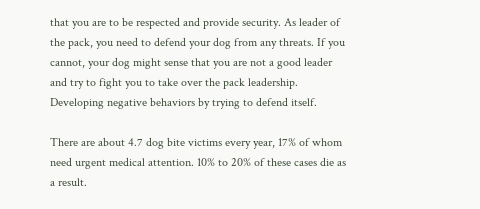that you are to be respected and provide security. As leader of the pack, you need to defend your dog from any threats. If you cannot, your dog might sense that you are not a good leader and try to fight you to take over the pack leadership. Developing negative behaviors by trying to defend itself.

There are about 4.7 dog bite victims every year, 17% of whom need urgent medical attention. 10% to 20% of these cases die as a result.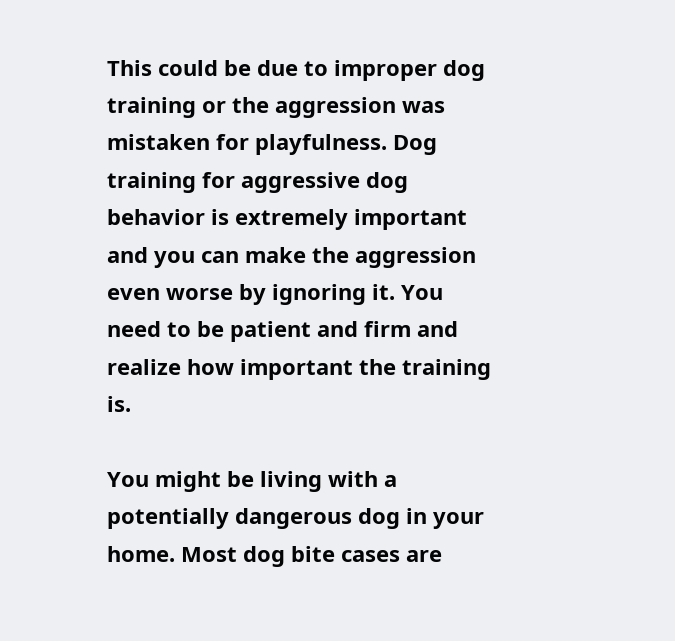This could be due to improper dog training or the aggression was mistaken for playfulness. Dog training for aggressive dog behavior is extremely important and you can make the aggression even worse by ignoring it. You need to be patient and firm and realize how important the training is.

You might be living with a potentially dangerous dog in your home. Most dog bite cases are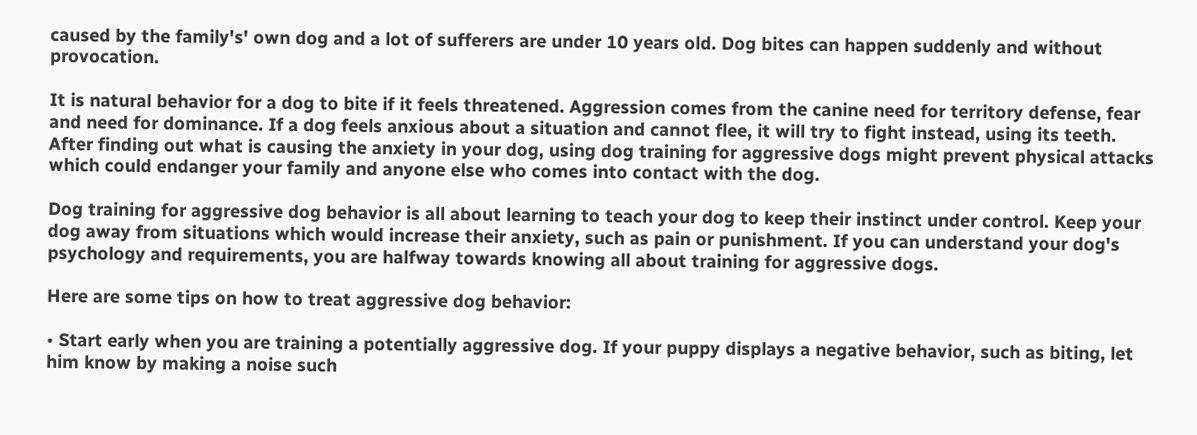caused by the family's' own dog and a lot of sufferers are under 10 years old. Dog bites can happen suddenly and without provocation.

It is natural behavior for a dog to bite if it feels threatened. Aggression comes from the canine need for territory defense, fear and need for dominance. If a dog feels anxious about a situation and cannot flee, it will try to fight instead, using its teeth. After finding out what is causing the anxiety in your dog, using dog training for aggressive dogs might prevent physical attacks which could endanger your family and anyone else who comes into contact with the dog.

Dog training for aggressive dog behavior is all about learning to teach your dog to keep their instinct under control. Keep your dog away from situations which would increase their anxiety, such as pain or punishment. If you can understand your dog's psychology and requirements, you are halfway towards knowing all about training for aggressive dogs.

Here are some tips on how to treat aggressive dog behavior:

• Start early when you are training a potentially aggressive dog. If your puppy displays a negative behavior, such as biting, let him know by making a noise such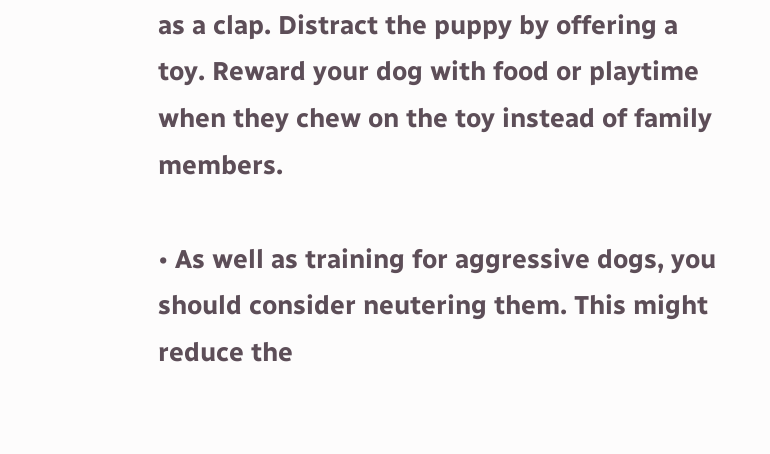as a clap. Distract the puppy by offering a toy. Reward your dog with food or playtime when they chew on the toy instead of family members.

• As well as training for aggressive dogs, you should consider neutering them. This might reduce the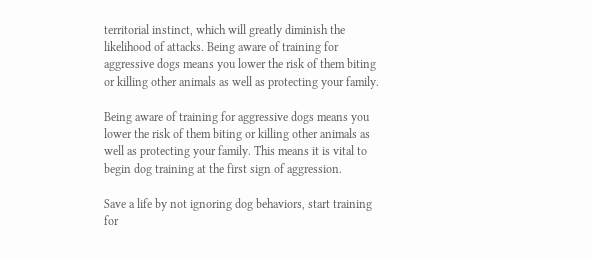territorial instinct, which will greatly diminish the likelihood of attacks. Being aware of training for aggressive dogs means you lower the risk of them biting or killing other animals as well as protecting your family.

Being aware of training for aggressive dogs means you lower the risk of them biting or killing other animals as well as protecting your family. This means it is vital to begin dog training at the first sign of aggression.

Save a life by not ignoring dog behaviors, start training for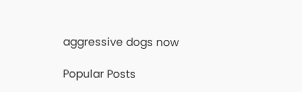aggressive dogs now

Popular Posts